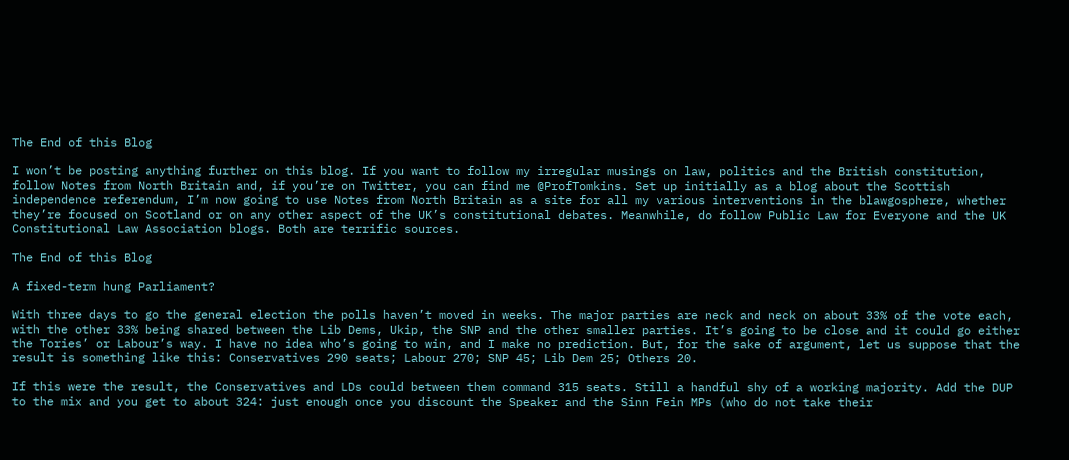The End of this Blog

I won’t be posting anything further on this blog. If you want to follow my irregular musings on law, politics and the British constitution, follow Notes from North Britain and, if you’re on Twitter, you can find me @ProfTomkins. Set up initially as a blog about the Scottish independence referendum, I’m now going to use Notes from North Britain as a site for all my various interventions in the blawgosphere, whether they’re focused on Scotland or on any other aspect of the UK’s constitutional debates. Meanwhile, do follow Public Law for Everyone and the UK Constitutional Law Association blogs. Both are terrific sources.

The End of this Blog

A fixed-term hung Parliament?

With three days to go the general election the polls haven’t moved in weeks. The major parties are neck and neck on about 33% of the vote each, with the other 33% being shared between the Lib Dems, Ukip, the SNP and the other smaller parties. It’s going to be close and it could go either the Tories’ or Labour’s way. I have no idea who’s going to win, and I make no prediction. But, for the sake of argument, let us suppose that the result is something like this: Conservatives 290 seats; Labour 270; SNP 45; Lib Dem 25; Others 20.

If this were the result, the Conservatives and LDs could between them command 315 seats. Still a handful shy of a working majority. Add the DUP to the mix and you get to about 324: just enough once you discount the Speaker and the Sinn Fein MPs (who do not take their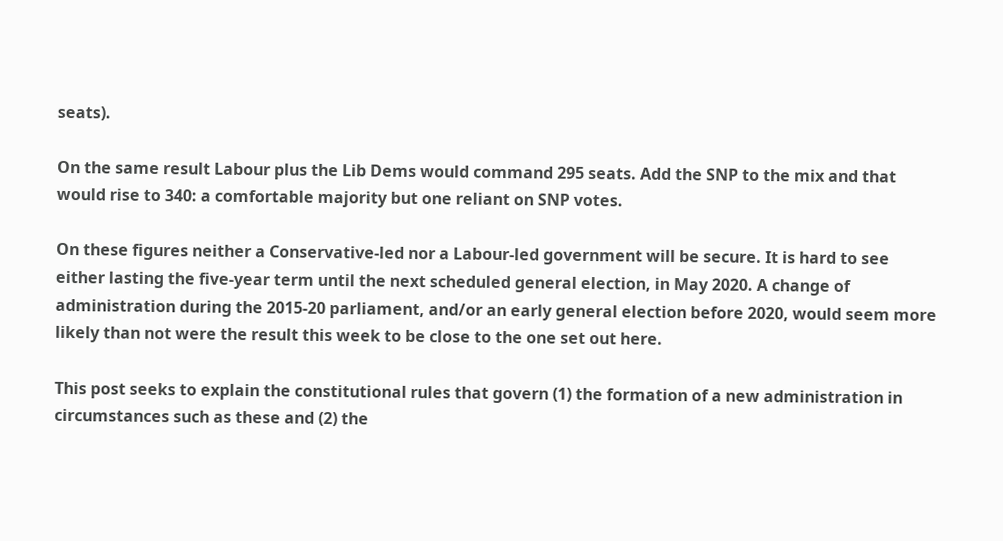seats).

On the same result Labour plus the Lib Dems would command 295 seats. Add the SNP to the mix and that would rise to 340: a comfortable majority but one reliant on SNP votes.

On these figures neither a Conservative-led nor a Labour-led government will be secure. It is hard to see either lasting the five-year term until the next scheduled general election, in May 2020. A change of administration during the 2015-20 parliament, and/or an early general election before 2020, would seem more likely than not were the result this week to be close to the one set out here.

This post seeks to explain the constitutional rules that govern (1) the formation of a new administration in circumstances such as these and (2) the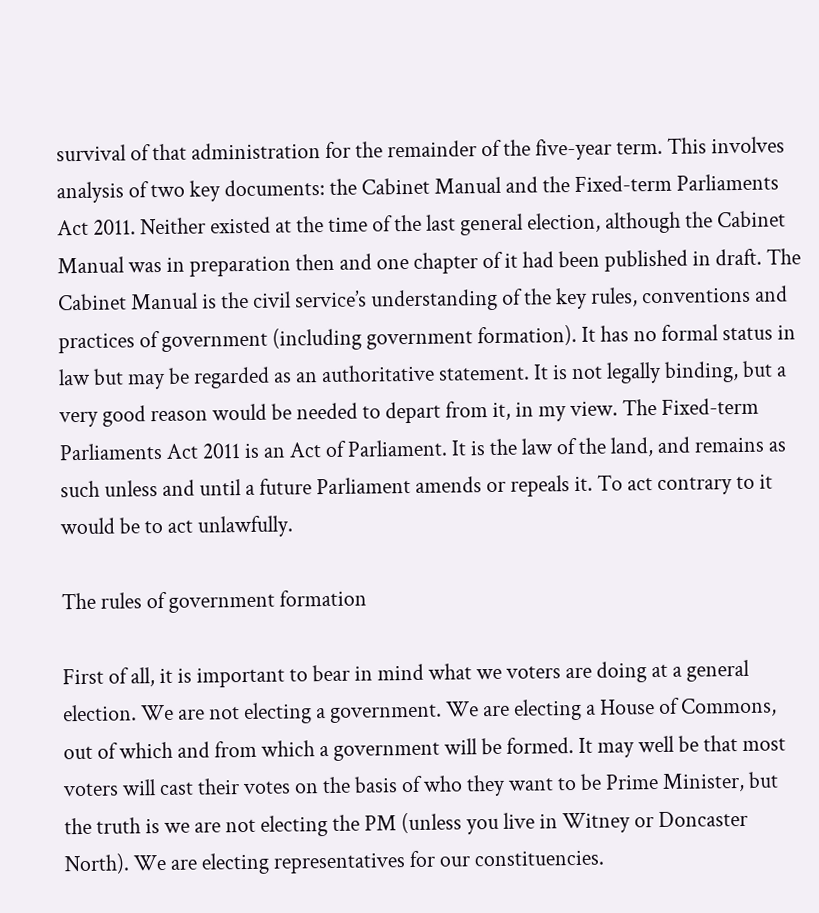survival of that administration for the remainder of the five-year term. This involves analysis of two key documents: the Cabinet Manual and the Fixed-term Parliaments Act 2011. Neither existed at the time of the last general election, although the Cabinet Manual was in preparation then and one chapter of it had been published in draft. The Cabinet Manual is the civil service’s understanding of the key rules, conventions and practices of government (including government formation). It has no formal status in law but may be regarded as an authoritative statement. It is not legally binding, but a very good reason would be needed to depart from it, in my view. The Fixed-term Parliaments Act 2011 is an Act of Parliament. It is the law of the land, and remains as such unless and until a future Parliament amends or repeals it. To act contrary to it would be to act unlawfully.

The rules of government formation

First of all, it is important to bear in mind what we voters are doing at a general election. We are not electing a government. We are electing a House of Commons, out of which and from which a government will be formed. It may well be that most voters will cast their votes on the basis of who they want to be Prime Minister, but the truth is we are not electing the PM (unless you live in Witney or Doncaster North). We are electing representatives for our constituencies.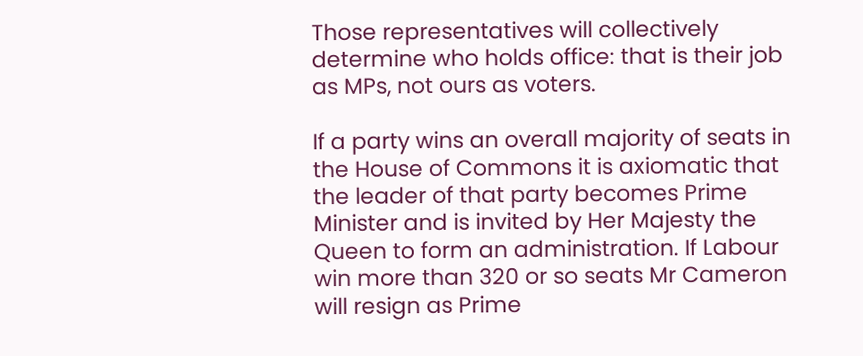Those representatives will collectively determine who holds office: that is their job as MPs, not ours as voters.

If a party wins an overall majority of seats in the House of Commons it is axiomatic that the leader of that party becomes Prime Minister and is invited by Her Majesty the Queen to form an administration. If Labour win more than 320 or so seats Mr Cameron will resign as Prime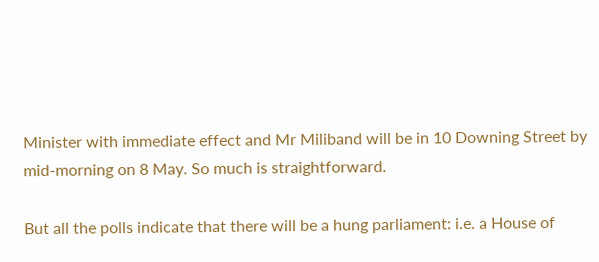Minister with immediate effect and Mr Miliband will be in 10 Downing Street by mid-morning on 8 May. So much is straightforward.

But all the polls indicate that there will be a hung parliament: i.e. a House of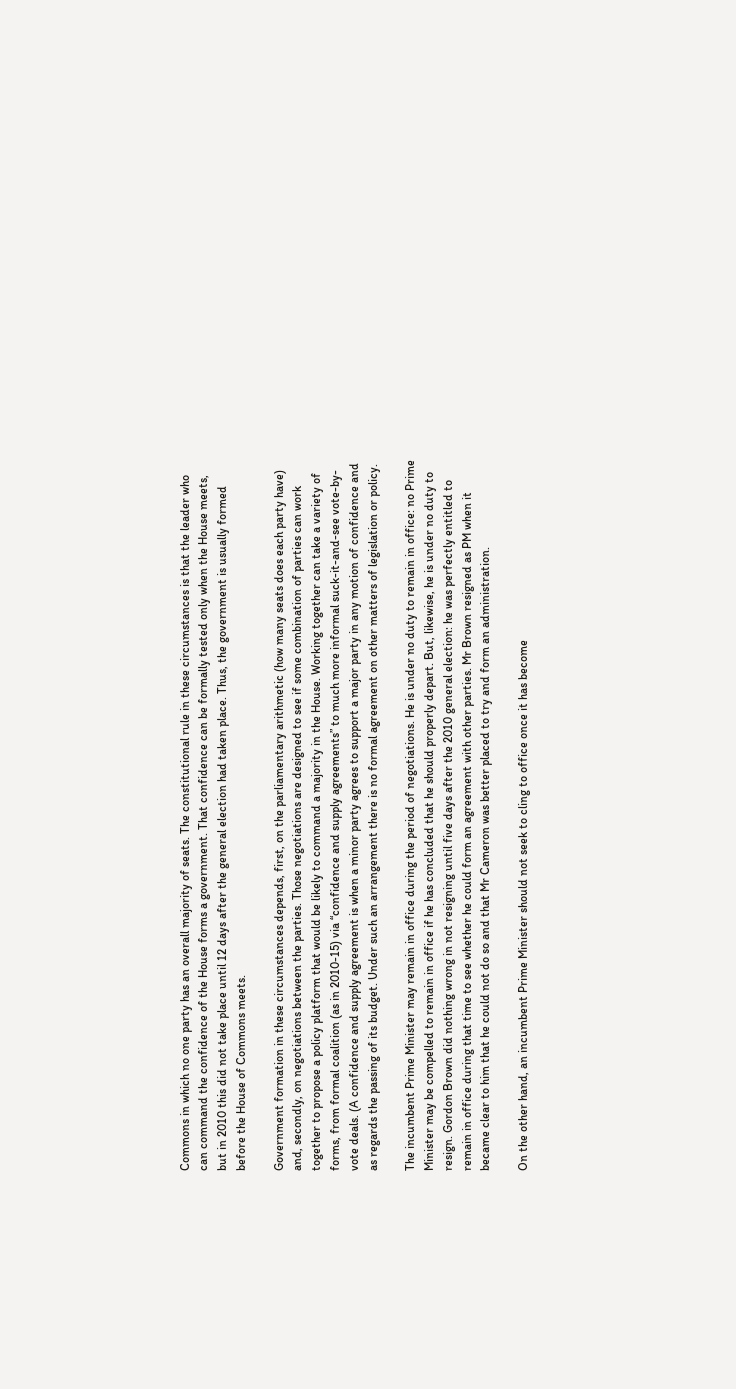Commons in which no one party has an overall majority of seats. The constitutional rule in these circumstances is that the leader who can command the confidence of the House forms a government. That confidence can be formally tested only when the House meets, but in 2010 this did not take place until 12 days after the general election had taken place. Thus, the government is usually formed before the House of Commons meets.

Government formation in these circumstances depends, first, on the parliamentary arithmetic (how many seats does each party have) and, secondly, on negotiations between the parties. Those negotiations are designed to see if some combination of parties can work together to propose a policy platform that would be likely to command a majority in the House. Working together can take a variety of forms, from formal coalition (as in 2010-15) via “confidence and supply agreements” to much more informal suck-it-and-see vote-by-vote deals. (A confidence and supply agreement is when a minor party agrees to support a major party in any motion of confidence and as regards the passing of its budget. Under such an arrangement there is no formal agreement on other matters of legislation or policy.

The incumbent Prime Minister may remain in office during the period of negotiations. He is under no duty to remain in office: no Prime Minister may be compelled to remain in office if he has concluded that he should properly depart. But, likewise, he is under no duty to resign. Gordon Brown did nothing wrong in not resigning until five days after the 2010 general election: he was perfectly entitled to remain in office during that time to see whether he could form an agreement with other parties. Mr Brown resigned as PM when it became clear to him that he could not do so and that Mr Cameron was better placed to try and form an administration.

On the other hand, an incumbent Prime Minister should not seek to cling to office once it has become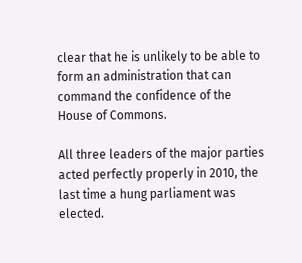clear that he is unlikely to be able to form an administration that can command the confidence of the House of Commons.

All three leaders of the major parties acted perfectly properly in 2010, the last time a hung parliament was elected.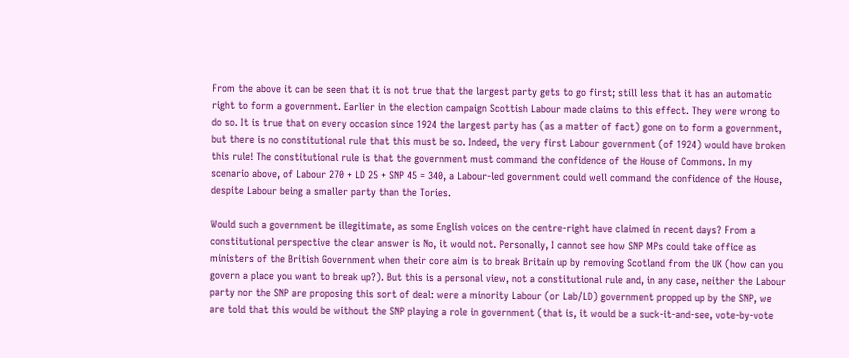From the above it can be seen that it is not true that the largest party gets to go first; still less that it has an automatic right to form a government. Earlier in the election campaign Scottish Labour made claims to this effect. They were wrong to do so. It is true that on every occasion since 1924 the largest party has (as a matter of fact) gone on to form a government, but there is no constitutional rule that this must be so. Indeed, the very first Labour government (of 1924) would have broken this rule! The constitutional rule is that the government must command the confidence of the House of Commons. In my scenario above, of Labour 270 + LD 25 + SNP 45 = 340, a Labour-led government could well command the confidence of the House, despite Labour being a smaller party than the Tories.

Would such a government be illegitimate, as some English voices on the centre-right have claimed in recent days? From a constitutional perspective the clear answer is No, it would not. Personally, I cannot see how SNP MPs could take office as ministers of the British Government when their core aim is to break Britain up by removing Scotland from the UK (how can you govern a place you want to break up?). But this is a personal view, not a constitutional rule and, in any case, neither the Labour party nor the SNP are proposing this sort of deal: were a minority Labour (or Lab/LD) government propped up by the SNP, we are told that this would be without the SNP playing a role in government (that is, it would be a suck-it-and-see, vote-by-vote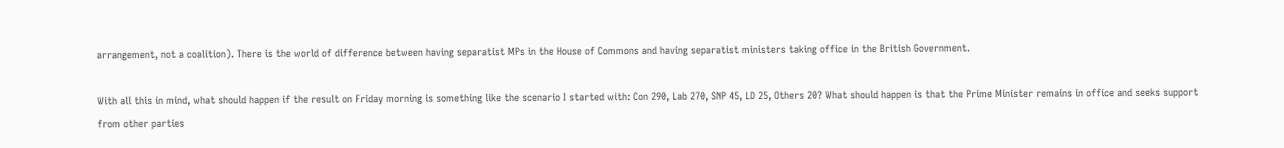arrangement, not a coalition). There is the world of difference between having separatist MPs in the House of Commons and having separatist ministers taking office in the British Government.

With all this in mind, what should happen if the result on Friday morning is something like the scenario I started with: Con 290, Lab 270, SNP 45, LD 25, Others 20? What should happen is that the Prime Minister remains in office and seeks support from other parties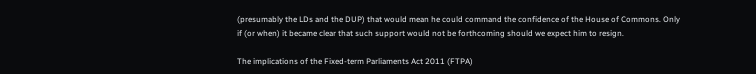(presumably the LDs and the DUP) that would mean he could command the confidence of the House of Commons. Only if (or when) it became clear that such support would not be forthcoming should we expect him to resign.

The implications of the Fixed-term Parliaments Act 2011 (FTPA)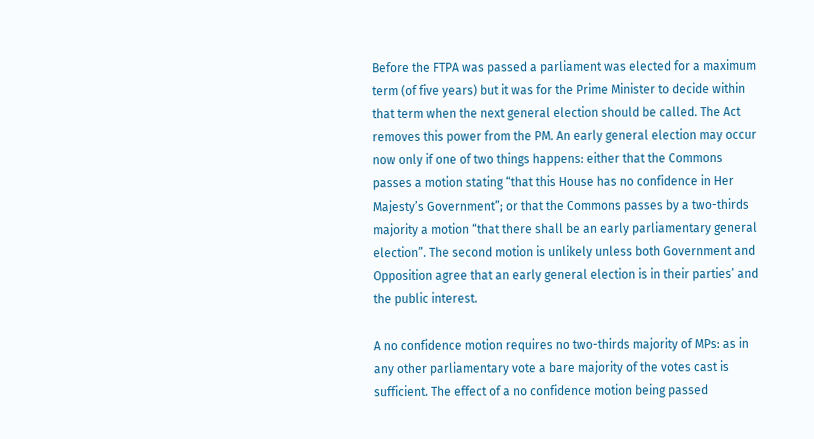Before the FTPA was passed a parliament was elected for a maximum term (of five years) but it was for the Prime Minister to decide within that term when the next general election should be called. The Act removes this power from the PM. An early general election may occur now only if one of two things happens: either that the Commons passes a motion stating “that this House has no confidence in Her Majesty’s Government”; or that the Commons passes by a two-thirds majority a motion “that there shall be an early parliamentary general election”. The second motion is unlikely unless both Government and Opposition agree that an early general election is in their parties’ and the public interest.

A no confidence motion requires no two-thirds majority of MPs: as in any other parliamentary vote a bare majority of the votes cast is sufficient. The effect of a no confidence motion being passed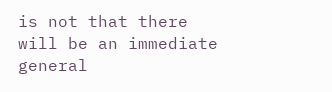is not that there will be an immediate general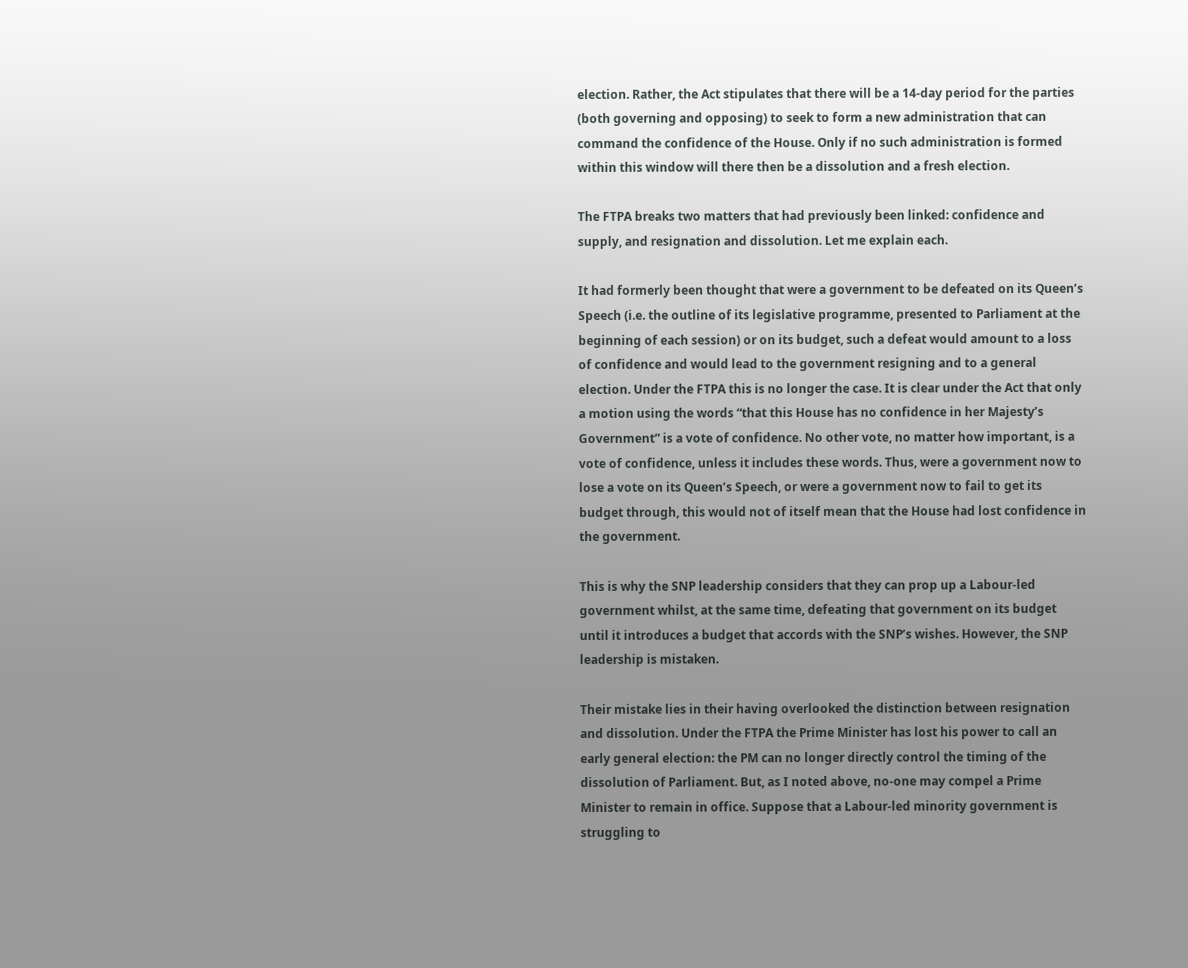election. Rather, the Act stipulates that there will be a 14-day period for the parties (both governing and opposing) to seek to form a new administration that can command the confidence of the House. Only if no such administration is formed within this window will there then be a dissolution and a fresh election.

The FTPA breaks two matters that had previously been linked: confidence and supply, and resignation and dissolution. Let me explain each.

It had formerly been thought that were a government to be defeated on its Queen’s Speech (i.e. the outline of its legislative programme, presented to Parliament at the beginning of each session) or on its budget, such a defeat would amount to a loss of confidence and would lead to the government resigning and to a general election. Under the FTPA this is no longer the case. It is clear under the Act that only a motion using the words “that this House has no confidence in her Majesty’s Government” is a vote of confidence. No other vote, no matter how important, is a vote of confidence, unless it includes these words. Thus, were a government now to lose a vote on its Queen’s Speech, or were a government now to fail to get its budget through, this would not of itself mean that the House had lost confidence in the government.

This is why the SNP leadership considers that they can prop up a Labour-led government whilst, at the same time, defeating that government on its budget until it introduces a budget that accords with the SNP’s wishes. However, the SNP leadership is mistaken.

Their mistake lies in their having overlooked the distinction between resignation and dissolution. Under the FTPA the Prime Minister has lost his power to call an early general election: the PM can no longer directly control the timing of the dissolution of Parliament. But, as I noted above, no-one may compel a Prime Minister to remain in office. Suppose that a Labour-led minority government is struggling to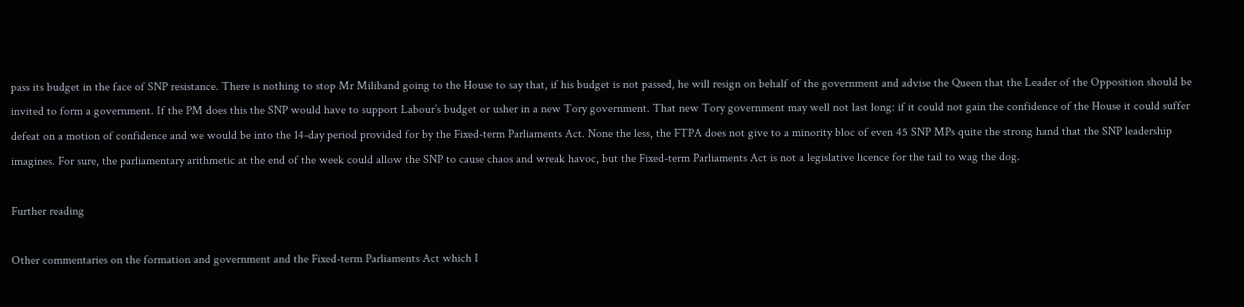pass its budget in the face of SNP resistance. There is nothing to stop Mr Miliband going to the House to say that, if his budget is not passed, he will resign on behalf of the government and advise the Queen that the Leader of the Opposition should be invited to form a government. If the PM does this the SNP would have to support Labour’s budget or usher in a new Tory government. That new Tory government may well not last long: if it could not gain the confidence of the House it could suffer defeat on a motion of confidence and we would be into the 14-day period provided for by the Fixed-term Parliaments Act. None the less, the FTPA does not give to a minority bloc of even 45 SNP MPs quite the strong hand that the SNP leadership imagines. For sure, the parliamentary arithmetic at the end of the week could allow the SNP to cause chaos and wreak havoc, but the Fixed-term Parliaments Act is not a legislative licence for the tail to wag the dog.

Further reading

Other commentaries on the formation and government and the Fixed-term Parliaments Act which I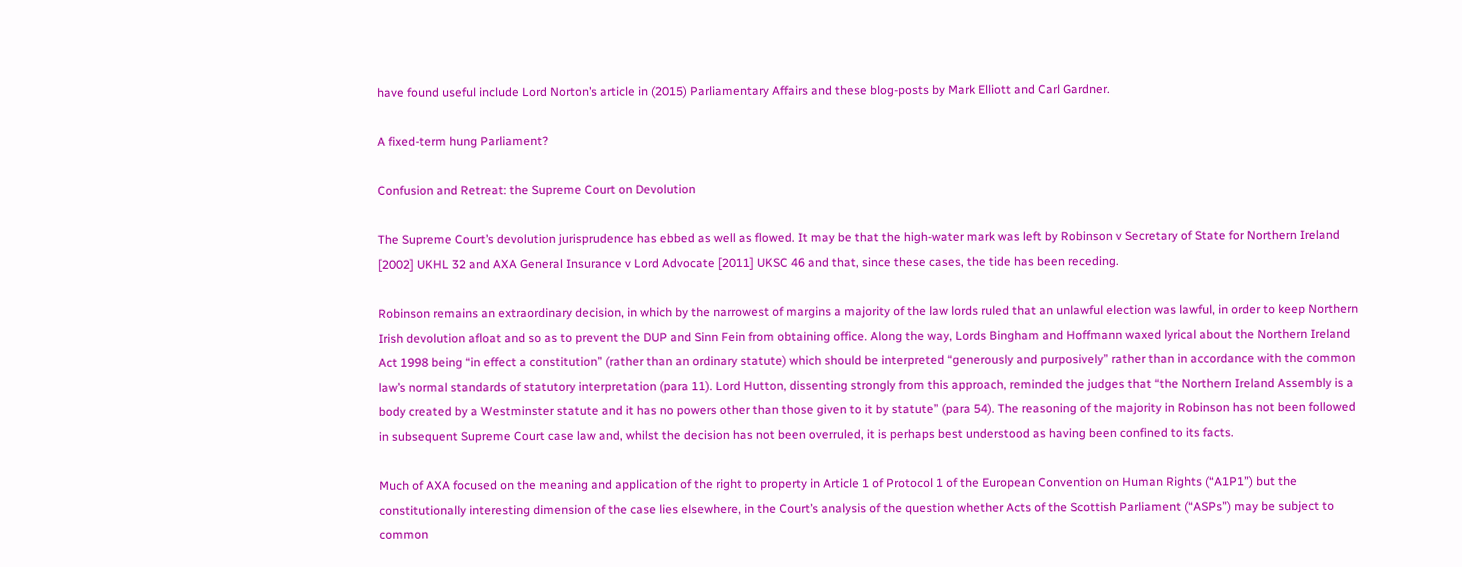have found useful include Lord Norton’s article in (2015) Parliamentary Affairs and these blog-posts by Mark Elliott and Carl Gardner.

A fixed-term hung Parliament?

Confusion and Retreat: the Supreme Court on Devolution

The Supreme Court’s devolution jurisprudence has ebbed as well as flowed. It may be that the high-water mark was left by Robinson v Secretary of State for Northern Ireland [2002] UKHL 32 and AXA General Insurance v Lord Advocate [2011] UKSC 46 and that, since these cases, the tide has been receding.

Robinson remains an extraordinary decision, in which by the narrowest of margins a majority of the law lords ruled that an unlawful election was lawful, in order to keep Northern Irish devolution afloat and so as to prevent the DUP and Sinn Fein from obtaining office. Along the way, Lords Bingham and Hoffmann waxed lyrical about the Northern Ireland Act 1998 being “in effect a constitution” (rather than an ordinary statute) which should be interpreted “generously and purposively” rather than in accordance with the common law’s normal standards of statutory interpretation (para 11). Lord Hutton, dissenting strongly from this approach, reminded the judges that “the Northern Ireland Assembly is a body created by a Westminster statute and it has no powers other than those given to it by statute” (para 54). The reasoning of the majority in Robinson has not been followed in subsequent Supreme Court case law and, whilst the decision has not been overruled, it is perhaps best understood as having been confined to its facts.

Much of AXA focused on the meaning and application of the right to property in Article 1 of Protocol 1 of the European Convention on Human Rights (“A1P1”) but the constitutionally interesting dimension of the case lies elsewhere, in the Court’s analysis of the question whether Acts of the Scottish Parliament (“ASPs”) may be subject to common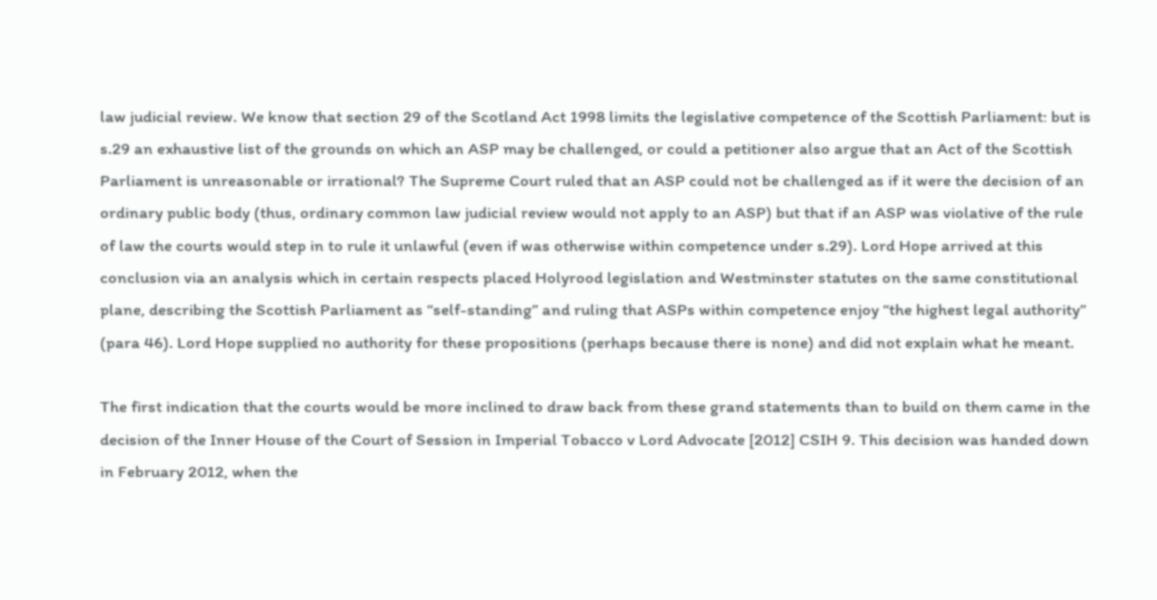law judicial review. We know that section 29 of the Scotland Act 1998 limits the legislative competence of the Scottish Parliament: but is s.29 an exhaustive list of the grounds on which an ASP may be challenged, or could a petitioner also argue that an Act of the Scottish Parliament is unreasonable or irrational? The Supreme Court ruled that an ASP could not be challenged as if it were the decision of an ordinary public body (thus, ordinary common law judicial review would not apply to an ASP) but that if an ASP was violative of the rule of law the courts would step in to rule it unlawful (even if was otherwise within competence under s.29). Lord Hope arrived at this conclusion via an analysis which in certain respects placed Holyrood legislation and Westminster statutes on the same constitutional plane, describing the Scottish Parliament as “self-standing” and ruling that ASPs within competence enjoy “the highest legal authority” (para 46). Lord Hope supplied no authority for these propositions (perhaps because there is none) and did not explain what he meant.

The first indication that the courts would be more inclined to draw back from these grand statements than to build on them came in the decision of the Inner House of the Court of Session in Imperial Tobacco v Lord Advocate [2012] CSIH 9. This decision was handed down in February 2012, when the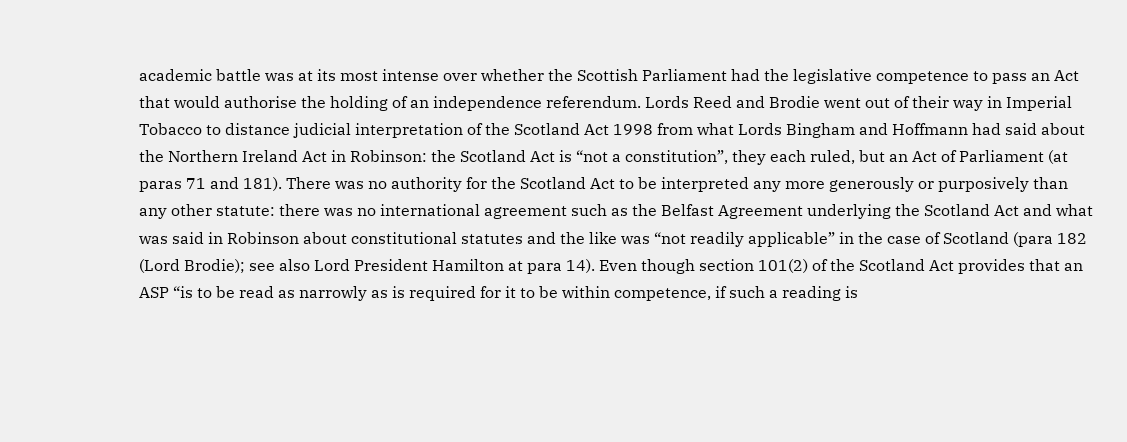academic battle was at its most intense over whether the Scottish Parliament had the legislative competence to pass an Act that would authorise the holding of an independence referendum. Lords Reed and Brodie went out of their way in Imperial Tobacco to distance judicial interpretation of the Scotland Act 1998 from what Lords Bingham and Hoffmann had said about the Northern Ireland Act in Robinson: the Scotland Act is “not a constitution”, they each ruled, but an Act of Parliament (at paras 71 and 181). There was no authority for the Scotland Act to be interpreted any more generously or purposively than any other statute: there was no international agreement such as the Belfast Agreement underlying the Scotland Act and what was said in Robinson about constitutional statutes and the like was “not readily applicable” in the case of Scotland (para 182 (Lord Brodie); see also Lord President Hamilton at para 14). Even though section 101(2) of the Scotland Act provides that an ASP “is to be read as narrowly as is required for it to be within competence, if such a reading is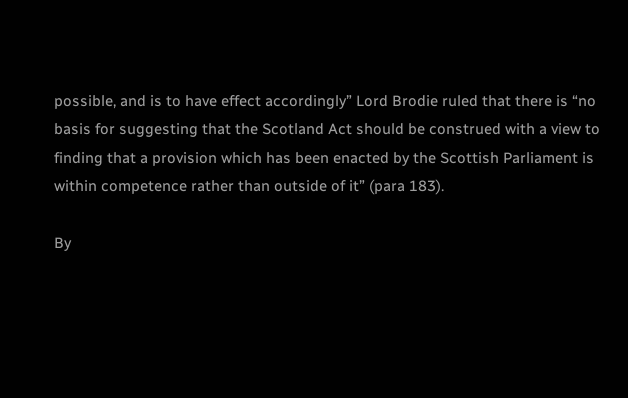possible, and is to have effect accordingly” Lord Brodie ruled that there is “no basis for suggesting that the Scotland Act should be construed with a view to finding that a provision which has been enacted by the Scottish Parliament is within competence rather than outside of it” (para 183).

By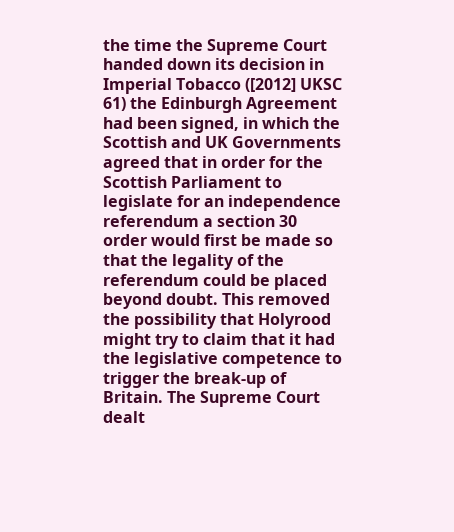the time the Supreme Court handed down its decision in Imperial Tobacco ([2012] UKSC 61) the Edinburgh Agreement had been signed, in which the Scottish and UK Governments agreed that in order for the Scottish Parliament to legislate for an independence referendum a section 30 order would first be made so that the legality of the referendum could be placed beyond doubt. This removed the possibility that Holyrood might try to claim that it had the legislative competence to trigger the break-up of Britain. The Supreme Court dealt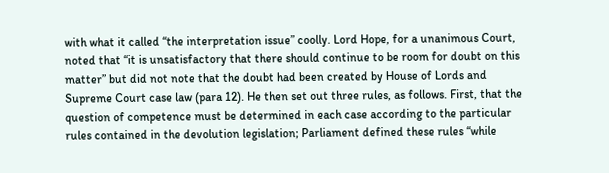with what it called “the interpretation issue” coolly. Lord Hope, for a unanimous Court, noted that “it is unsatisfactory that there should continue to be room for doubt on this matter” but did not note that the doubt had been created by House of Lords and Supreme Court case law (para 12). He then set out three rules, as follows. First, that the question of competence must be determined in each case according to the particular rules contained in the devolution legislation; Parliament defined these rules “while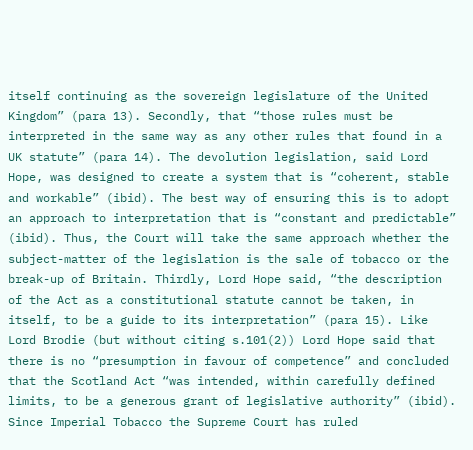itself continuing as the sovereign legislature of the United Kingdom” (para 13). Secondly, that “those rules must be interpreted in the same way as any other rules that found in a UK statute” (para 14). The devolution legislation, said Lord Hope, was designed to create a system that is “coherent, stable and workable” (ibid). The best way of ensuring this is to adopt an approach to interpretation that is “constant and predictable” (ibid). Thus, the Court will take the same approach whether the subject-matter of the legislation is the sale of tobacco or the break-up of Britain. Thirdly, Lord Hope said, “the description of the Act as a constitutional statute cannot be taken, in itself, to be a guide to its interpretation” (para 15). Like Lord Brodie (but without citing s.101(2)) Lord Hope said that there is no “presumption in favour of competence” and concluded that the Scotland Act “was intended, within carefully defined limits, to be a generous grant of legislative authority” (ibid). Since Imperial Tobacco the Supreme Court has ruled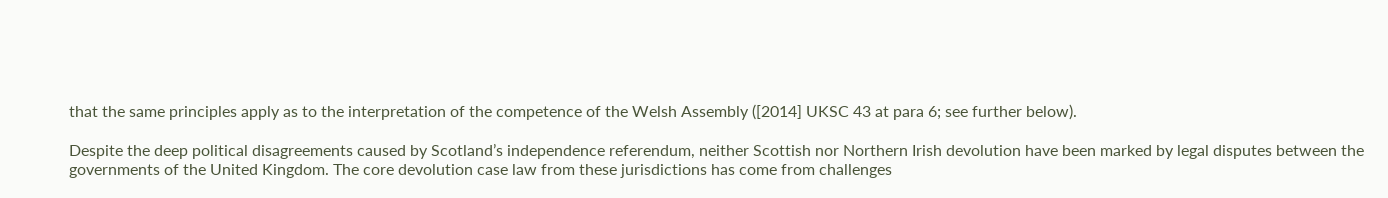that the same principles apply as to the interpretation of the competence of the Welsh Assembly ([2014] UKSC 43 at para 6; see further below).

Despite the deep political disagreements caused by Scotland’s independence referendum, neither Scottish nor Northern Irish devolution have been marked by legal disputes between the governments of the United Kingdom. The core devolution case law from these jurisdictions has come from challenges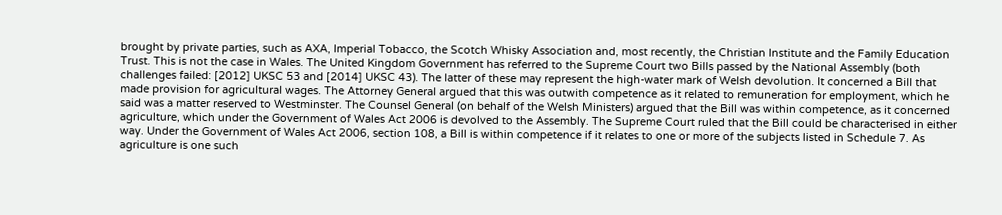brought by private parties, such as AXA, Imperial Tobacco, the Scotch Whisky Association and, most recently, the Christian Institute and the Family Education Trust. This is not the case in Wales. The United Kingdom Government has referred to the Supreme Court two Bills passed by the National Assembly (both challenges failed: [2012] UKSC 53 and [2014] UKSC 43). The latter of these may represent the high-water mark of Welsh devolution. It concerned a Bill that made provision for agricultural wages. The Attorney General argued that this was outwith competence as it related to remuneration for employment, which he said was a matter reserved to Westminster. The Counsel General (on behalf of the Welsh Ministers) argued that the Bill was within competence, as it concerned agriculture, which under the Government of Wales Act 2006 is devolved to the Assembly. The Supreme Court ruled that the Bill could be characterised in either way. Under the Government of Wales Act 2006, section 108, a Bill is within competence if it relates to one or more of the subjects listed in Schedule 7. As agriculture is one such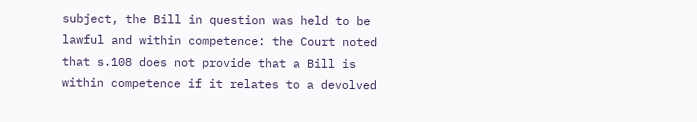subject, the Bill in question was held to be lawful and within competence: the Court noted that s.108 does not provide that a Bill is within competence if it relates to a devolved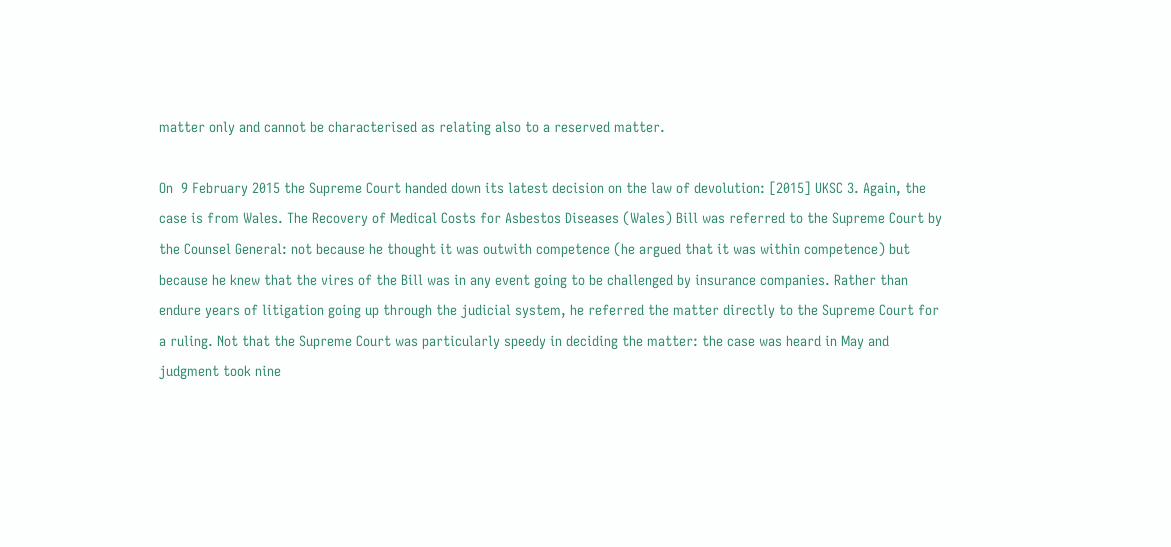matter only and cannot be characterised as relating also to a reserved matter.

On  9 February 2015 the Supreme Court handed down its latest decision on the law of devolution: [2015] UKSC 3. Again, the case is from Wales. The Recovery of Medical Costs for Asbestos Diseases (Wales) Bill was referred to the Supreme Court by the Counsel General: not because he thought it was outwith competence (he argued that it was within competence) but because he knew that the vires of the Bill was in any event going to be challenged by insurance companies. Rather than endure years of litigation going up through the judicial system, he referred the matter directly to the Supreme Court for a ruling. Not that the Supreme Court was particularly speedy in deciding the matter: the case was heard in May and judgment took nine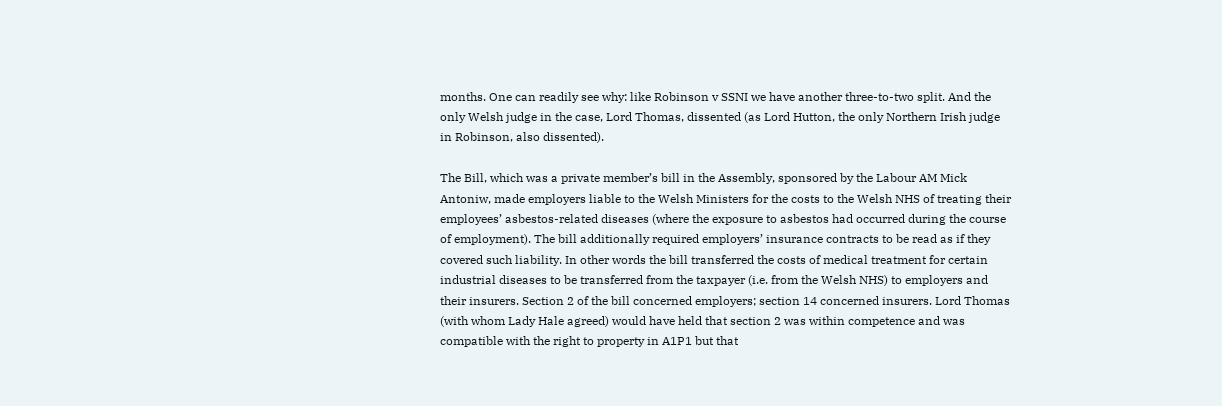months. One can readily see why: like Robinson v SSNI we have another three-to-two split. And the only Welsh judge in the case, Lord Thomas, dissented (as Lord Hutton, the only Northern Irish judge in Robinson, also dissented).

The Bill, which was a private member’s bill in the Assembly, sponsored by the Labour AM Mick Antoniw, made employers liable to the Welsh Ministers for the costs to the Welsh NHS of treating their employees’ asbestos-related diseases (where the exposure to asbestos had occurred during the course of employment). The bill additionally required employers’ insurance contracts to be read as if they covered such liability. In other words the bill transferred the costs of medical treatment for certain industrial diseases to be transferred from the taxpayer (i.e. from the Welsh NHS) to employers and their insurers. Section 2 of the bill concerned employers; section 14 concerned insurers. Lord Thomas (with whom Lady Hale agreed) would have held that section 2 was within competence and was compatible with the right to property in A1P1 but that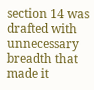section 14 was drafted with unnecessary breadth that made it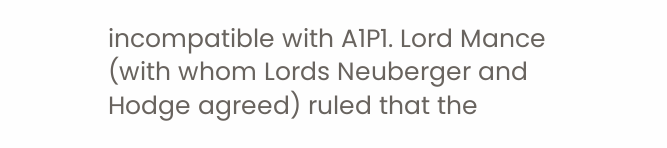incompatible with A1P1. Lord Mance (with whom Lords Neuberger and Hodge agreed) ruled that the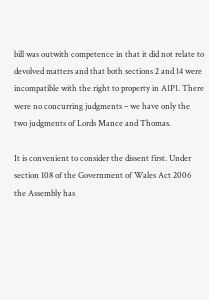bill was outwith competence in that it did not relate to devolved matters and that both sections 2 and 14 were incompatible with the right to property in A1P1. There were no concurring judgments – we have only the two judgments of Lords Mance and Thomas.

It is convenient to consider the dissent first. Under section 108 of the Government of Wales Act 2006 the Assembly has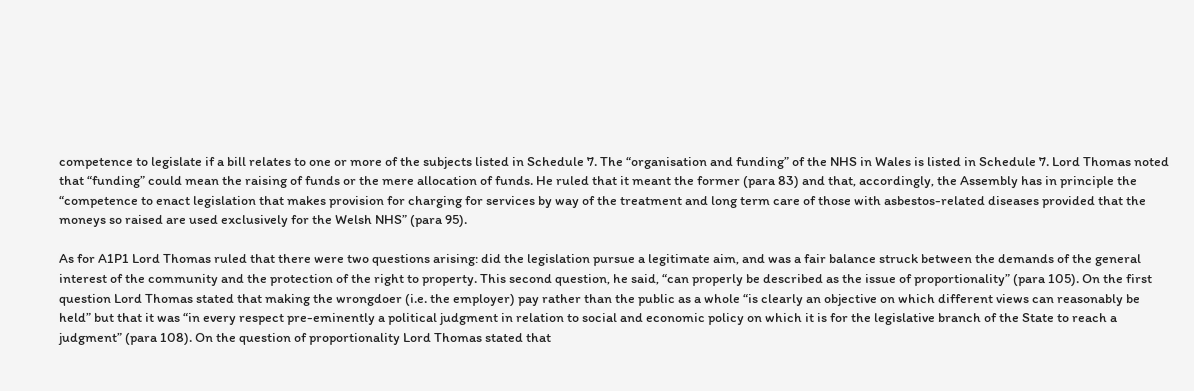competence to legislate if a bill relates to one or more of the subjects listed in Schedule 7. The “organisation and funding” of the NHS in Wales is listed in Schedule 7. Lord Thomas noted that “funding” could mean the raising of funds or the mere allocation of funds. He ruled that it meant the former (para 83) and that, accordingly, the Assembly has in principle the “competence to enact legislation that makes provision for charging for services by way of the treatment and long term care of those with asbestos-related diseases provided that the moneys so raised are used exclusively for the Welsh NHS” (para 95).

As for A1P1 Lord Thomas ruled that there were two questions arising: did the legislation pursue a legitimate aim, and was a fair balance struck between the demands of the general interest of the community and the protection of the right to property. This second question, he said, “can properly be described as the issue of proportionality” (para 105). On the first question Lord Thomas stated that making the wrongdoer (i.e. the employer) pay rather than the public as a whole “is clearly an objective on which different views can reasonably be held” but that it was “in every respect pre-eminently a political judgment in relation to social and economic policy on which it is for the legislative branch of the State to reach a judgment” (para 108). On the question of proportionality Lord Thomas stated that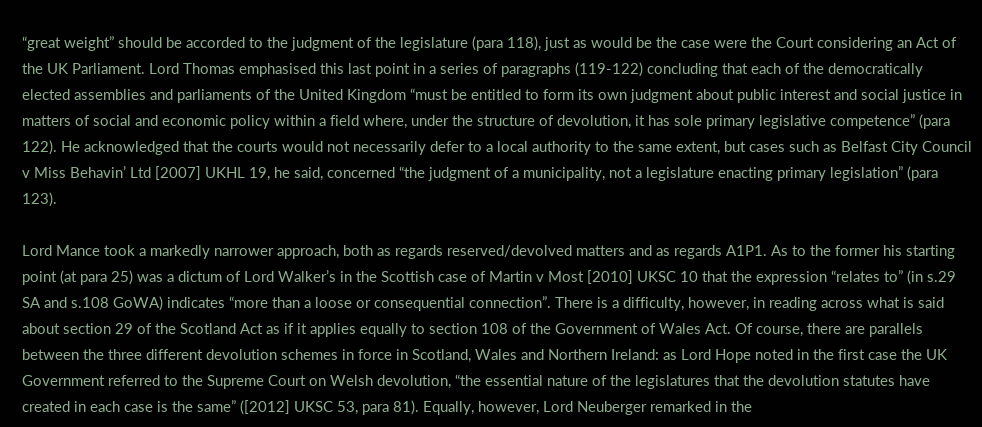“great weight” should be accorded to the judgment of the legislature (para 118), just as would be the case were the Court considering an Act of the UK Parliament. Lord Thomas emphasised this last point in a series of paragraphs (119-122) concluding that each of the democratically elected assemblies and parliaments of the United Kingdom “must be entitled to form its own judgment about public interest and social justice in matters of social and economic policy within a field where, under the structure of devolution, it has sole primary legislative competence” (para 122). He acknowledged that the courts would not necessarily defer to a local authority to the same extent, but cases such as Belfast City Council v Miss Behavin’ Ltd [2007] UKHL 19, he said, concerned “the judgment of a municipality, not a legislature enacting primary legislation” (para 123).

Lord Mance took a markedly narrower approach, both as regards reserved/devolved matters and as regards A1P1. As to the former his starting point (at para 25) was a dictum of Lord Walker’s in the Scottish case of Martin v Most [2010] UKSC 10 that the expression “relates to” (in s.29 SA and s.108 GoWA) indicates “more than a loose or consequential connection”. There is a difficulty, however, in reading across what is said about section 29 of the Scotland Act as if it applies equally to section 108 of the Government of Wales Act. Of course, there are parallels between the three different devolution schemes in force in Scotland, Wales and Northern Ireland: as Lord Hope noted in the first case the UK Government referred to the Supreme Court on Welsh devolution, “the essential nature of the legislatures that the devolution statutes have created in each case is the same” ([2012] UKSC 53, para 81). Equally, however, Lord Neuberger remarked in the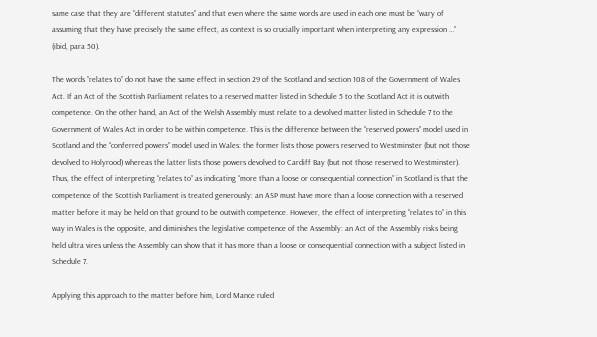same case that they are “different statutes” and that even where the same words are used in each one must be “wary of assuming that they have precisely the same effect, as context is so crucially important when interpreting any expression …” (ibid, para 50).

The words “relates to” do not have the same effect in section 29 of the Scotland and section 108 of the Government of Wales Act. If an Act of the Scottish Parliament relates to a reserved matter listed in Schedule 5 to the Scotland Act it is outwith competence. On the other hand, an Act of the Welsh Assembly must relate to a devolved matter listed in Schedule 7 to the Government of Wales Act in order to be within competence. This is the difference between the “reserved powers” model used in Scotland and the “conferred powers” model used in Wales: the former lists those powers reserved to Westminster (but not those devolved to Holyrood) whereas the latter lists those powers devolved to Cardiff Bay (but not those reserved to Westminster). Thus, the effect of interpreting “relates to” as indicating “more than a loose or consequential connection” in Scotland is that the competence of the Scottish Parliament is treated generously: an ASP must have more than a loose connection with a reserved matter before it may be held on that ground to be outwith competence. However, the effect of interpreting “relates to” in this way in Wales is the opposite, and diminishes the legislative competence of the Assembly: an Act of the Assembly risks being held ultra vires unless the Assembly can show that it has more than a loose or consequential connection with a subject listed in Schedule 7.

Applying this approach to the matter before him, Lord Mance ruled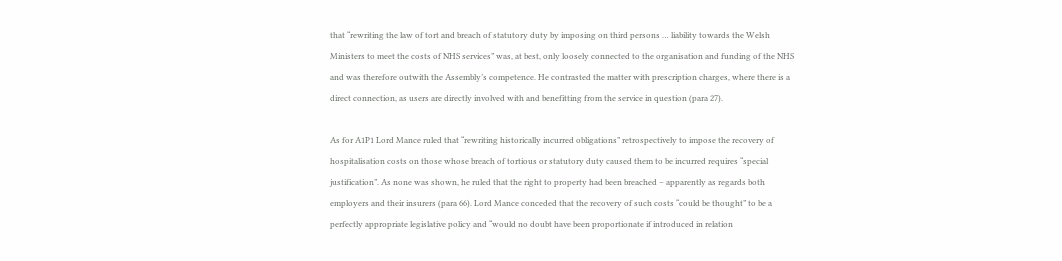that “rewriting the law of tort and breach of statutory duty by imposing on third persons … liability towards the Welsh Ministers to meet the costs of NHS services” was, at best, only loosely connected to the organisation and funding of the NHS and was therefore outwith the Assembly’s competence. He contrasted the matter with prescription charges, where there is a direct connection, as users are directly involved with and benefitting from the service in question (para 27).

As for A1P1 Lord Mance ruled that “rewriting historically incurred obligations” retrospectively to impose the recovery of hospitalisation costs on those whose breach of tortious or statutory duty caused them to be incurred requires “special justification”. As none was shown, he ruled that the right to property had been breached – apparently as regards both employers and their insurers (para 66). Lord Mance conceded that the recovery of such costs “could be thought” to be a perfectly appropriate legislative policy and “would no doubt have been proportionate if introduced in relation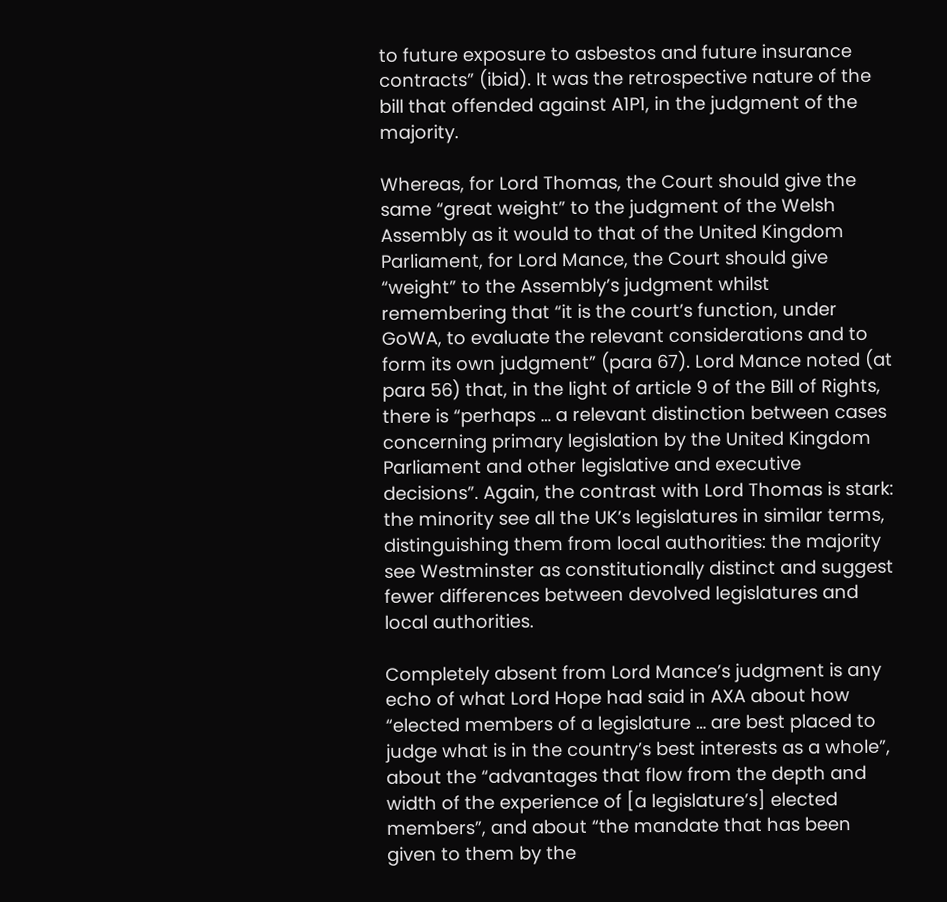to future exposure to asbestos and future insurance contracts” (ibid). It was the retrospective nature of the bill that offended against A1P1, in the judgment of the majority.

Whereas, for Lord Thomas, the Court should give the same “great weight” to the judgment of the Welsh Assembly as it would to that of the United Kingdom Parliament, for Lord Mance, the Court should give “weight” to the Assembly’s judgment whilst remembering that “it is the court’s function, under GoWA, to evaluate the relevant considerations and to form its own judgment” (para 67). Lord Mance noted (at para 56) that, in the light of article 9 of the Bill of Rights, there is “perhaps … a relevant distinction between cases concerning primary legislation by the United Kingdom Parliament and other legislative and executive decisions”. Again, the contrast with Lord Thomas is stark: the minority see all the UK’s legislatures in similar terms, distinguishing them from local authorities: the majority see Westminster as constitutionally distinct and suggest fewer differences between devolved legislatures and local authorities.

Completely absent from Lord Mance’s judgment is any echo of what Lord Hope had said in AXA about how “elected members of a legislature … are best placed to judge what is in the country’s best interests as a whole”, about the “advantages that flow from the depth and width of the experience of [a legislature’s] elected members”, and about “the mandate that has been given to them by the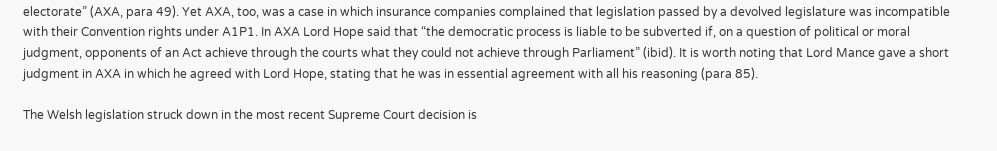electorate” (AXA, para 49). Yet AXA, too, was a case in which insurance companies complained that legislation passed by a devolved legislature was incompatible with their Convention rights under A1P1. In AXA Lord Hope said that “the democratic process is liable to be subverted if, on a question of political or moral judgment, opponents of an Act achieve through the courts what they could not achieve through Parliament” (ibid). It is worth noting that Lord Mance gave a short judgment in AXA in which he agreed with Lord Hope, stating that he was in essential agreement with all his reasoning (para 85).

The Welsh legislation struck down in the most recent Supreme Court decision is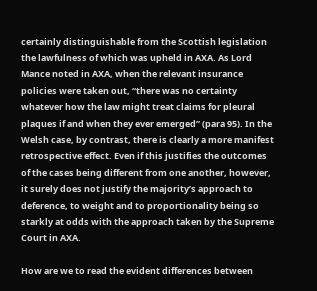certainly distinguishable from the Scottish legislation the lawfulness of which was upheld in AXA. As Lord Mance noted in AXA, when the relevant insurance policies were taken out, “there was no certainty whatever how the law might treat claims for pleural plaques if and when they ever emerged” (para 95). In the Welsh case, by contrast, there is clearly a more manifest retrospective effect. Even if this justifies the outcomes of the cases being different from one another, however, it surely does not justify the majority’s approach to deference, to weight and to proportionality being so starkly at odds with the approach taken by the Supreme Court in AXA.

How are we to read the evident differences between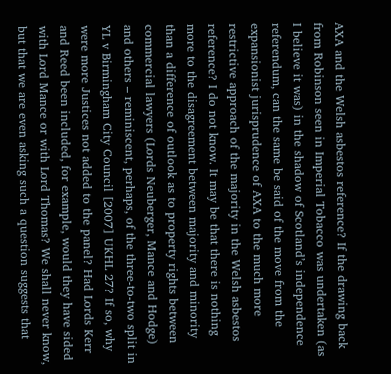AXA and the Welsh asbestos reference? If the drawing back from Robinson seen in Imperial Tobacco was undertaken (as I believe it was) in the shadow of Scotland’s independence referendum, can the same be said of the move from the expansionist jurisprudence of AXA to the much more restrictive approach of the majority in the Welsh asbestos reference? I do not know. It may be that there is nothing more to the disagreement between majority and minority than a difference of outlook as to property rights between commercial lawyers (Lords Neuberger, Mance and Hodge) and others – reminiscent, perhaps, of the three-to-two split in YL v Birmingham City Council [2007] UKHL 27? If so, why were more Justices not added to the panel? Had Lords Kerr and Reed been included, for example, would they have sided with Lord Mance or with Lord Thomas? We shall never know, but that we are even asking such a question suggests that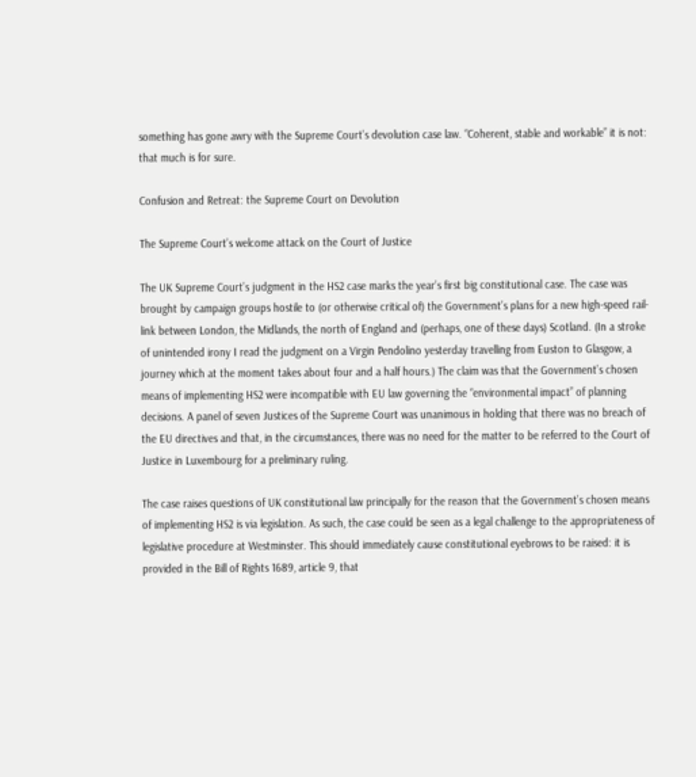something has gone awry with the Supreme Court’s devolution case law. “Coherent, stable and workable” it is not: that much is for sure.

Confusion and Retreat: the Supreme Court on Devolution

The Supreme Court’s welcome attack on the Court of Justice

The UK Supreme Court’s judgment in the HS2 case marks the year’s first big constitutional case. The case was brought by campaign groups hostile to (or otherwise critical of) the Government’s plans for a new high-speed rail-link between London, the Midlands, the north of England and (perhaps, one of these days) Scotland. (In a stroke of unintended irony I read the judgment on a Virgin Pendolino yesterday travelling from Euston to Glasgow, a journey which at the moment takes about four and a half hours.) The claim was that the Government’s chosen means of implementing HS2 were incompatible with EU law governing the “environmental impact” of planning decisions. A panel of seven Justices of the Supreme Court was unanimous in holding that there was no breach of the EU directives and that, in the circumstances, there was no need for the matter to be referred to the Court of Justice in Luxembourg for a preliminary ruling.

The case raises questions of UK constitutional law principally for the reason that the Government’s chosen means of implementing HS2 is via legislation. As such, the case could be seen as a legal challenge to the appropriateness of legislative procedure at Westminster. This should immediately cause constitutional eyebrows to be raised: it is provided in the Bill of Rights 1689, article 9, that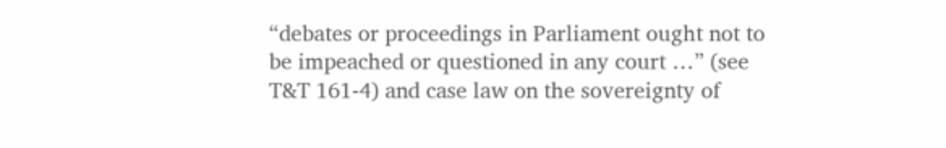“debates or proceedings in Parliament ought not to be impeached or questioned in any court …” (see T&T 161-4) and case law on the sovereignty of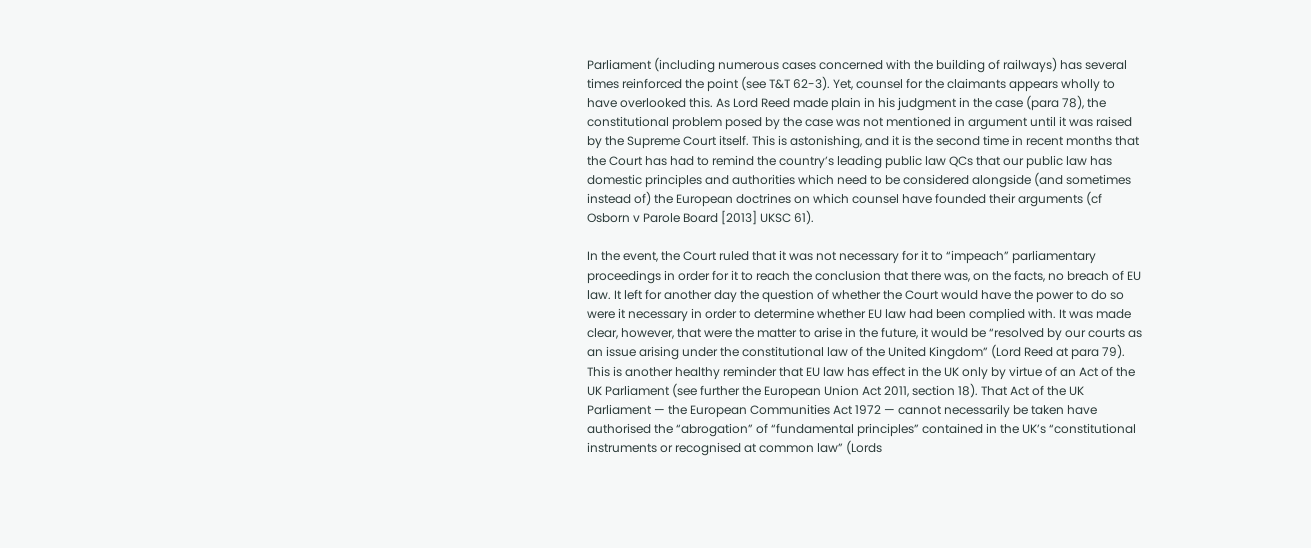Parliament (including numerous cases concerned with the building of railways) has several times reinforced the point (see T&T 62-3). Yet, counsel for the claimants appears wholly to have overlooked this. As Lord Reed made plain in his judgment in the case (para 78), the constitutional problem posed by the case was not mentioned in argument until it was raised by the Supreme Court itself. This is astonishing, and it is the second time in recent months that the Court has had to remind the country’s leading public law QCs that our public law has domestic principles and authorities which need to be considered alongside (and sometimes instead of) the European doctrines on which counsel have founded their arguments (cf Osborn v Parole Board [2013] UKSC 61).

In the event, the Court ruled that it was not necessary for it to “impeach” parliamentary proceedings in order for it to reach the conclusion that there was, on the facts, no breach of EU law. It left for another day the question of whether the Court would have the power to do so were it necessary in order to determine whether EU law had been complied with. It was made clear, however, that were the matter to arise in the future, it would be “resolved by our courts as an issue arising under the constitutional law of the United Kingdom” (Lord Reed at para 79). This is another healthy reminder that EU law has effect in the UK only by virtue of an Act of the UK Parliament (see further the European Union Act 2011, section 18). That Act of the UK Parliament — the European Communities Act 1972 — cannot necessarily be taken have authorised the “abrogation” of “fundamental principles” contained in the UK’s “constitutional instruments or recognised at common law” (Lords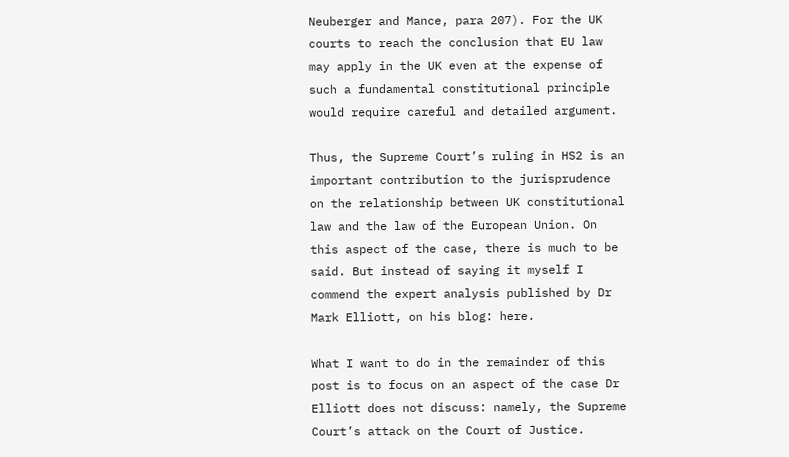Neuberger and Mance, para 207). For the UK courts to reach the conclusion that EU law may apply in the UK even at the expense of such a fundamental constitutional principle would require careful and detailed argument.

Thus, the Supreme Court’s ruling in HS2 is an important contribution to the jurisprudence on the relationship between UK constitutional law and the law of the European Union. On this aspect of the case, there is much to be said. But instead of saying it myself I commend the expert analysis published by Dr Mark Elliott, on his blog: here.

What I want to do in the remainder of this post is to focus on an aspect of the case Dr Elliott does not discuss: namely, the Supreme Court’s attack on the Court of Justice.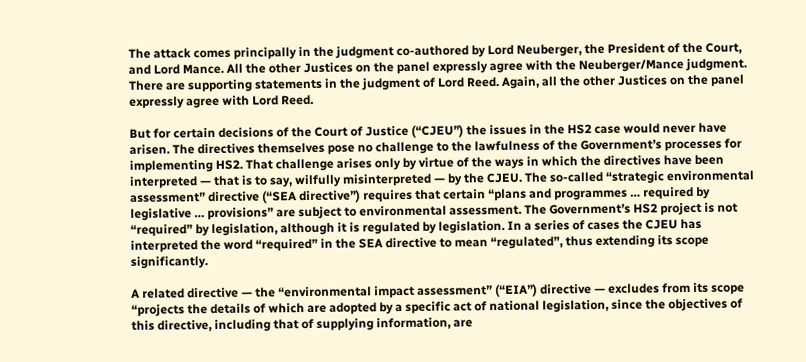The attack comes principally in the judgment co-authored by Lord Neuberger, the President of the Court, and Lord Mance. All the other Justices on the panel expressly agree with the Neuberger/Mance judgment. There are supporting statements in the judgment of Lord Reed. Again, all the other Justices on the panel expressly agree with Lord Reed.

But for certain decisions of the Court of Justice (“CJEU”) the issues in the HS2 case would never have arisen. The directives themselves pose no challenge to the lawfulness of the Government’s processes for implementing HS2. That challenge arises only by virtue of the ways in which the directives have been interpreted — that is to say, wilfully misinterpreted — by the CJEU. The so-called “strategic environmental assessment” directive (“SEA directive”) requires that certain “plans and programmes … required by legislative … provisions” are subject to environmental assessment. The Government’s HS2 project is not “required” by legislation, although it is regulated by legislation. In a series of cases the CJEU has interpreted the word “required” in the SEA directive to mean “regulated”, thus extending its scope significantly.

A related directive — the “environmental impact assessment” (“EIA”) directive — excludes from its scope “projects the details of which are adopted by a specific act of national legislation, since the objectives of this directive, including that of supplying information, are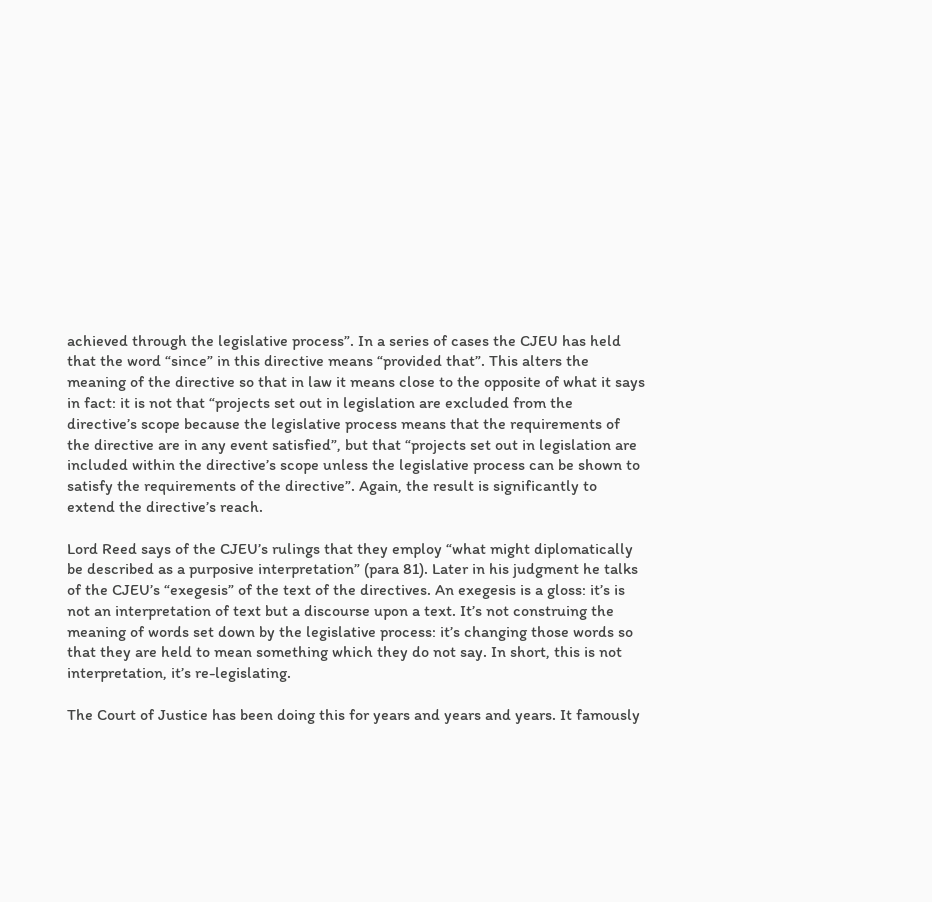achieved through the legislative process”. In a series of cases the CJEU has held that the word “since” in this directive means “provided that”. This alters the meaning of the directive so that in law it means close to the opposite of what it says in fact: it is not that “projects set out in legislation are excluded from the directive’s scope because the legislative process means that the requirements of the directive are in any event satisfied”, but that “projects set out in legislation are included within the directive’s scope unless the legislative process can be shown to satisfy the requirements of the directive”. Again, the result is significantly to extend the directive’s reach.

Lord Reed says of the CJEU’s rulings that they employ “what might diplomatically be described as a purposive interpretation” (para 81). Later in his judgment he talks of the CJEU’s “exegesis” of the text of the directives. An exegesis is a gloss: it’s is not an interpretation of text but a discourse upon a text. It’s not construing the meaning of words set down by the legislative process: it’s changing those words so that they are held to mean something which they do not say. In short, this is not interpretation, it’s re-legislating.

The Court of Justice has been doing this for years and years and years. It famously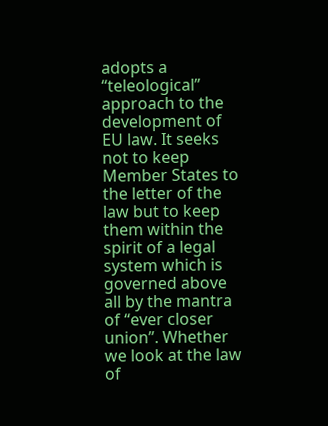adopts a “teleological” approach to the development of EU law. It seeks not to keep Member States to the letter of the law but to keep them within the spirit of a legal system which is governed above all by the mantra of “ever closer union”. Whether we look at the law of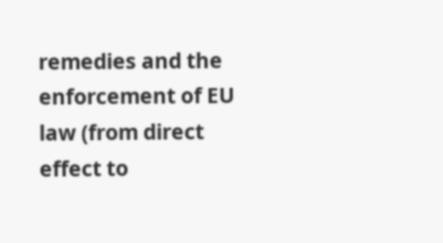remedies and the enforcement of EU law (from direct effect to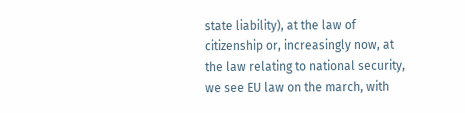state liability), at the law of citizenship or, increasingly now, at the law relating to national security, we see EU law on the march, with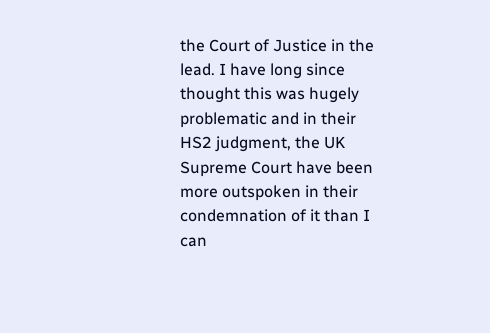the Court of Justice in the lead. I have long since thought this was hugely problematic and in their HS2 judgment, the UK Supreme Court have been more outspoken in their condemnation of it than I can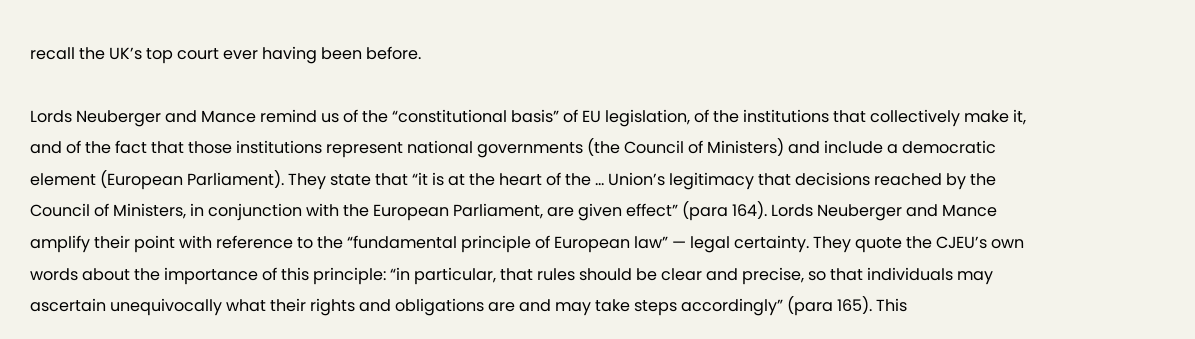recall the UK’s top court ever having been before.

Lords Neuberger and Mance remind us of the “constitutional basis” of EU legislation, of the institutions that collectively make it, and of the fact that those institutions represent national governments (the Council of Ministers) and include a democratic element (European Parliament). They state that “it is at the heart of the … Union’s legitimacy that decisions reached by the Council of Ministers, in conjunction with the European Parliament, are given effect” (para 164). Lords Neuberger and Mance amplify their point with reference to the “fundamental principle of European law” — legal certainty. They quote the CJEU’s own words about the importance of this principle: “in particular, that rules should be clear and precise, so that individuals may ascertain unequivocally what their rights and obligations are and may take steps accordingly” (para 165). This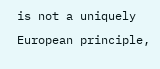is not a uniquely European principle,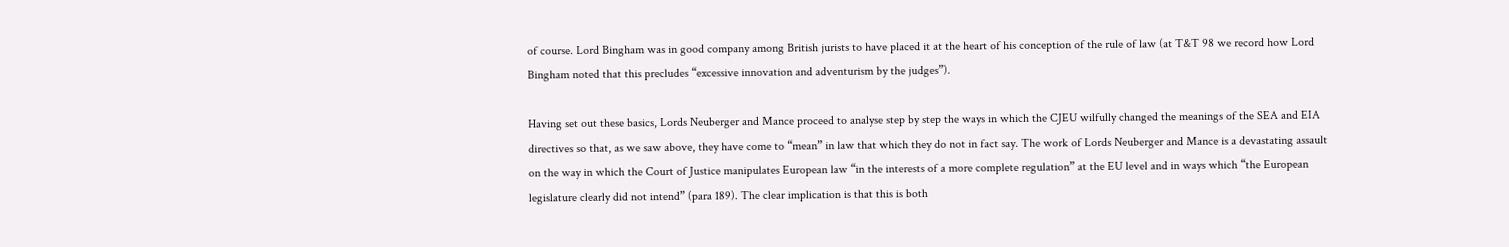of course. Lord Bingham was in good company among British jurists to have placed it at the heart of his conception of the rule of law (at T&T 98 we record how Lord Bingham noted that this precludes “excessive innovation and adventurism by the judges”).

Having set out these basics, Lords Neuberger and Mance proceed to analyse step by step the ways in which the CJEU wilfully changed the meanings of the SEA and EIA directives so that, as we saw above, they have come to “mean” in law that which they do not in fact say. The work of Lords Neuberger and Mance is a devastating assault on the way in which the Court of Justice manipulates European law “in the interests of a more complete regulation” at the EU level and in ways which “the European legislature clearly did not intend” (para 189). The clear implication is that this is both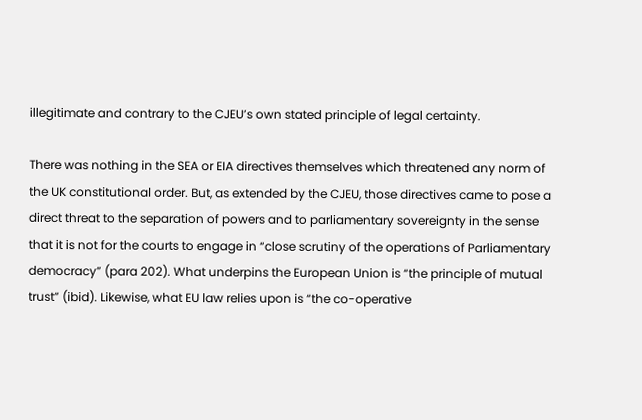illegitimate and contrary to the CJEU’s own stated principle of legal certainty.

There was nothing in the SEA or EIA directives themselves which threatened any norm of the UK constitutional order. But, as extended by the CJEU, those directives came to pose a direct threat to the separation of powers and to parliamentary sovereignty in the sense that it is not for the courts to engage in “close scrutiny of the operations of Parliamentary democracy” (para 202). What underpins the European Union is “the principle of mutual trust” (ibid). Likewise, what EU law relies upon is “the co-operative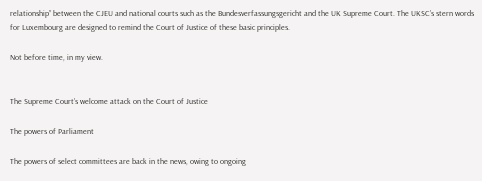relationship” between the CJEU and national courts such as the Bundesverfassungsgericht and the UK Supreme Court. The UKSC’s stern words for Luxembourg are designed to remind the Court of Justice of these basic principles.

Not before time, in my view.


The Supreme Court’s welcome attack on the Court of Justice

The powers of Parliament

The powers of select committees are back in the news, owing to ongoing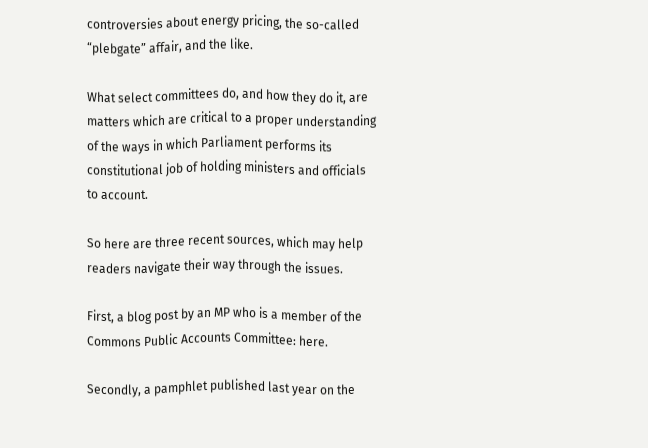controversies about energy pricing, the so-called “plebgate” affair, and the like.

What select committees do, and how they do it, are matters which are critical to a proper understanding of the ways in which Parliament performs its constitutional job of holding ministers and officials to account.

So here are three recent sources, which may help readers navigate their way through the issues.

First, a blog post by an MP who is a member of the Commons Public Accounts Committee: here.

Secondly, a pamphlet published last year on the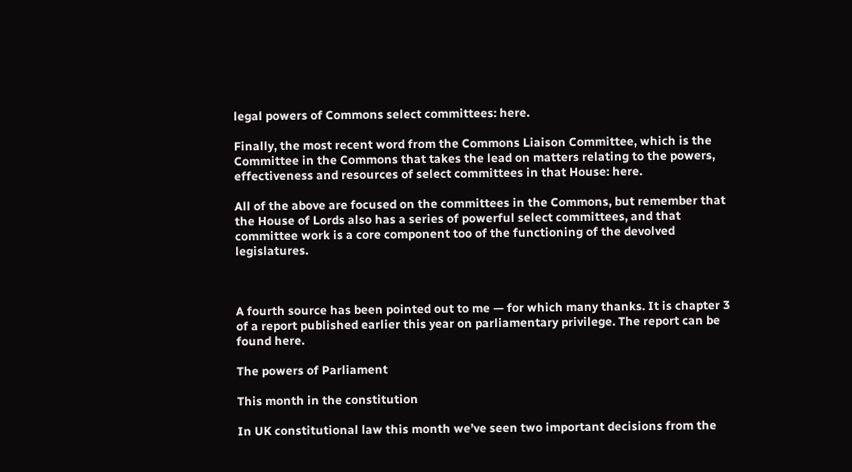legal powers of Commons select committees: here.

Finally, the most recent word from the Commons Liaison Committee, which is the Committee in the Commons that takes the lead on matters relating to the powers, effectiveness and resources of select committees in that House: here.

All of the above are focused on the committees in the Commons, but remember that the House of Lords also has a series of powerful select committees, and that committee work is a core component too of the functioning of the devolved legislatures.



A fourth source has been pointed out to me — for which many thanks. It is chapter 3 of a report published earlier this year on parliamentary privilege. The report can be found here.

The powers of Parliament

This month in the constitution

In UK constitutional law this month we’ve seen two important decisions from the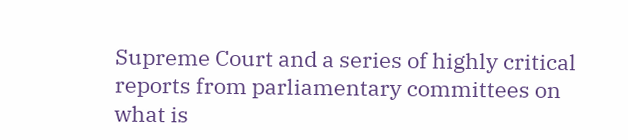Supreme Court and a series of highly critical reports from parliamentary committees on what is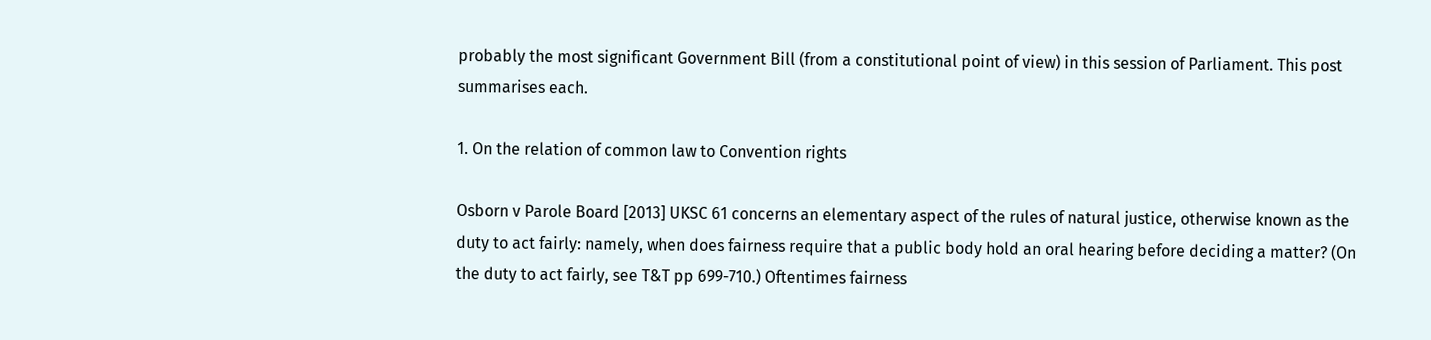probably the most significant Government Bill (from a constitutional point of view) in this session of Parliament. This post summarises each.

1. On the relation of common law to Convention rights

Osborn v Parole Board [2013] UKSC 61 concerns an elementary aspect of the rules of natural justice, otherwise known as the duty to act fairly: namely, when does fairness require that a public body hold an oral hearing before deciding a matter? (On the duty to act fairly, see T&T pp 699-710.) Oftentimes fairness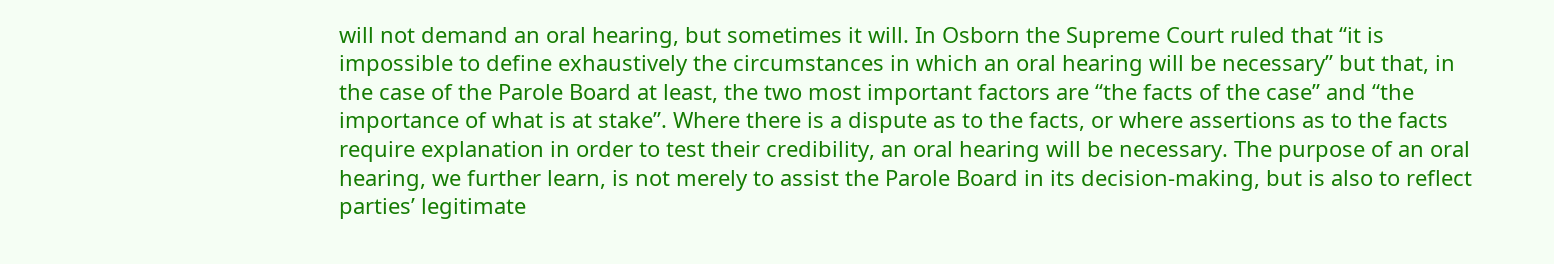will not demand an oral hearing, but sometimes it will. In Osborn the Supreme Court ruled that “it is impossible to define exhaustively the circumstances in which an oral hearing will be necessary” but that, in the case of the Parole Board at least, the two most important factors are “the facts of the case” and “the importance of what is at stake”. Where there is a dispute as to the facts, or where assertions as to the facts require explanation in order to test their credibility, an oral hearing will be necessary. The purpose of an oral hearing, we further learn, is not merely to assist the Parole Board in its decision-making, but is also to reflect parties’ legitimate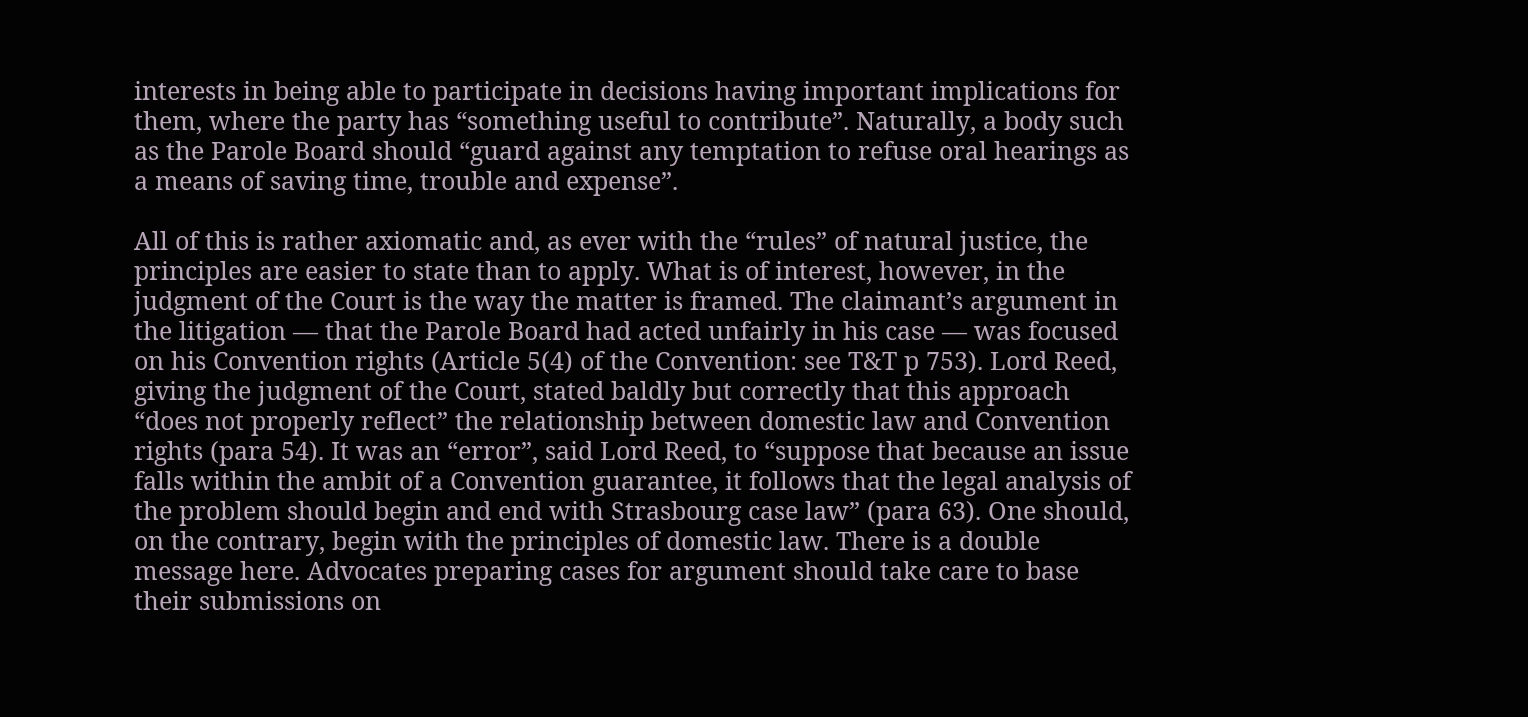interests in being able to participate in decisions having important implications for them, where the party has “something useful to contribute”. Naturally, a body such as the Parole Board should “guard against any temptation to refuse oral hearings as a means of saving time, trouble and expense”.

All of this is rather axiomatic and, as ever with the “rules” of natural justice, the principles are easier to state than to apply. What is of interest, however, in the judgment of the Court is the way the matter is framed. The claimant’s argument in the litigation — that the Parole Board had acted unfairly in his case — was focused on his Convention rights (Article 5(4) of the Convention: see T&T p 753). Lord Reed, giving the judgment of the Court, stated baldly but correctly that this approach “does not properly reflect” the relationship between domestic law and Convention rights (para 54). It was an “error”, said Lord Reed, to “suppose that because an issue falls within the ambit of a Convention guarantee, it follows that the legal analysis of the problem should begin and end with Strasbourg case law” (para 63). One should, on the contrary, begin with the principles of domestic law. There is a double message here. Advocates preparing cases for argument should take care to base their submissions on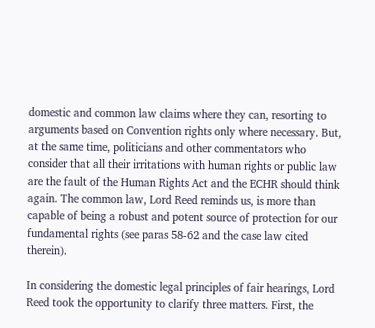domestic and common law claims where they can, resorting to arguments based on Convention rights only where necessary. But, at the same time, politicians and other commentators who consider that all their irritations with human rights or public law are the fault of the Human Rights Act and the ECHR should think again. The common law, Lord Reed reminds us, is more than capable of being a robust and potent source of protection for our fundamental rights (see paras 58-62 and the case law cited therein).

In considering the domestic legal principles of fair hearings, Lord Reed took the opportunity to clarify three matters. First, the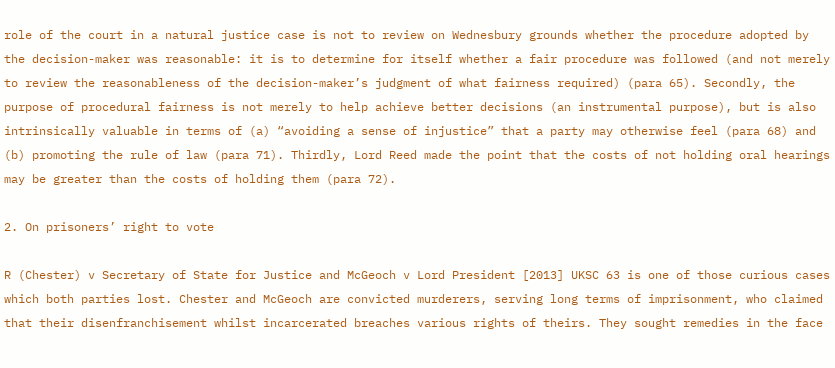role of the court in a natural justice case is not to review on Wednesbury grounds whether the procedure adopted by the decision-maker was reasonable: it is to determine for itself whether a fair procedure was followed (and not merely to review the reasonableness of the decision-maker’s judgment of what fairness required) (para 65). Secondly, the purpose of procedural fairness is not merely to help achieve better decisions (an instrumental purpose), but is also intrinsically valuable in terms of (a) “avoiding a sense of injustice” that a party may otherwise feel (para 68) and (b) promoting the rule of law (para 71). Thirdly, Lord Reed made the point that the costs of not holding oral hearings may be greater than the costs of holding them (para 72).

2. On prisoners’ right to vote

R (Chester) v Secretary of State for Justice and McGeoch v Lord President [2013] UKSC 63 is one of those curious cases which both parties lost. Chester and McGeoch are convicted murderers, serving long terms of imprisonment, who claimed that their disenfranchisement whilst incarcerated breaches various rights of theirs. They sought remedies in the face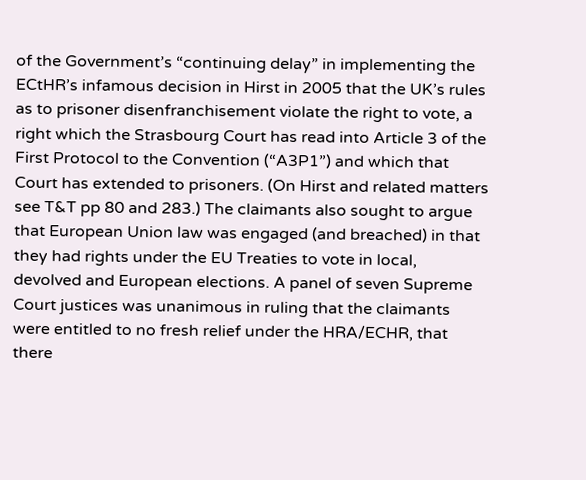of the Government’s “continuing delay” in implementing the ECtHR’s infamous decision in Hirst in 2005 that the UK’s rules as to prisoner disenfranchisement violate the right to vote, a right which the Strasbourg Court has read into Article 3 of the First Protocol to the Convention (“A3P1”) and which that Court has extended to prisoners. (On Hirst and related matters see T&T pp 80 and 283.) The claimants also sought to argue that European Union law was engaged (and breached) in that they had rights under the EU Treaties to vote in local, devolved and European elections. A panel of seven Supreme Court justices was unanimous in ruling that the claimants were entitled to no fresh relief under the HRA/ECHR, that there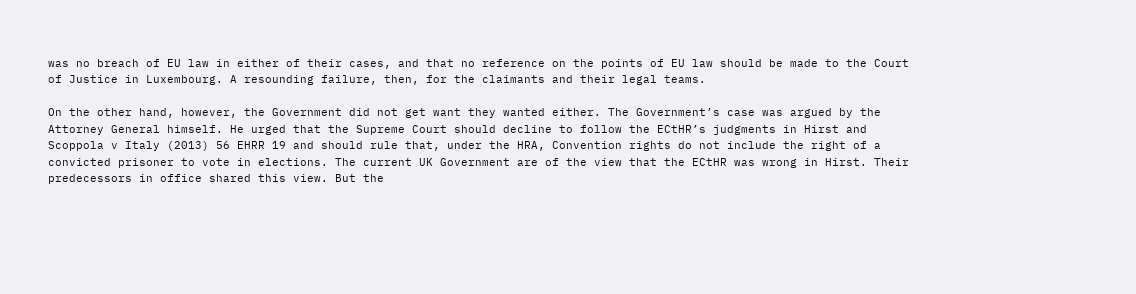was no breach of EU law in either of their cases, and that no reference on the points of EU law should be made to the Court of Justice in Luxembourg. A resounding failure, then, for the claimants and their legal teams.

On the other hand, however, the Government did not get want they wanted either. The Government’s case was argued by the Attorney General himself. He urged that the Supreme Court should decline to follow the ECtHR’s judgments in Hirst and Scoppola v Italy (2013) 56 EHRR 19 and should rule that, under the HRA, Convention rights do not include the right of a convicted prisoner to vote in elections. The current UK Government are of the view that the ECtHR was wrong in Hirst. Their predecessors in office shared this view. But the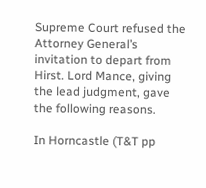Supreme Court refused the Attorney General’s invitation to depart from Hirst. Lord Mance, giving the lead judgment, gave the following reasons.

In Horncastle (T&T pp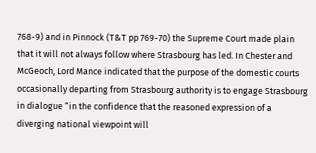768-9) and in Pinnock (T&T pp 769-70) the Supreme Court made plain that it will not always follow where Strasbourg has led. In Chester and McGeoch, Lord Mance indicated that the purpose of the domestic courts occasionally departing from Strasbourg authority is to engage Strasbourg in dialogue “in the confidence that the reasoned expression of a diverging national viewpoint will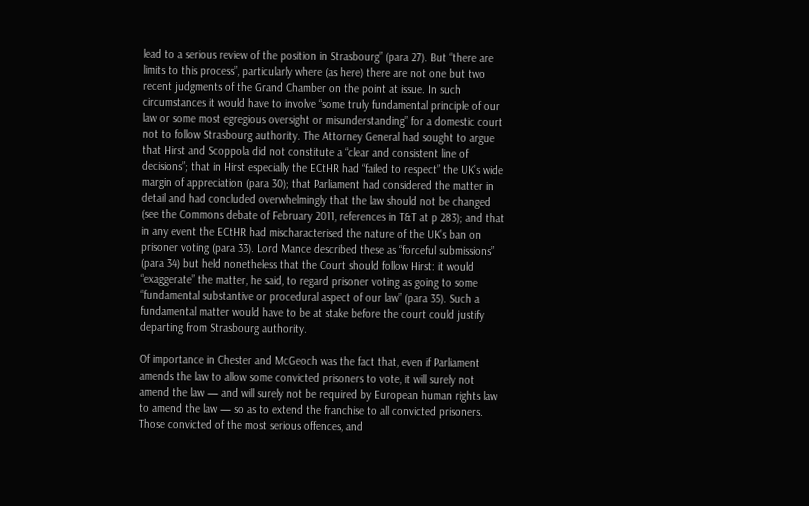lead to a serious review of the position in Strasbourg” (para 27). But “there are limits to this process”, particularly where (as here) there are not one but two recent judgments of the Grand Chamber on the point at issue. In such circumstances it would have to involve “some truly fundamental principle of our law or some most egregious oversight or misunderstanding” for a domestic court not to follow Strasbourg authority. The Attorney General had sought to argue that Hirst and Scoppola did not constitute a “clear and consistent line of decisions”; that in Hirst especially the ECtHR had “failed to respect” the UK’s wide margin of appreciation (para 30); that Parliament had considered the matter in detail and had concluded overwhelmingly that the law should not be changed (see the Commons debate of February 2011, references in T&T at p 283); and that in any event the ECtHR had mischaracterised the nature of the UK’s ban on prisoner voting (para 33). Lord Mance described these as “forceful submissions” (para 34) but held nonetheless that the Court should follow Hirst: it would “exaggerate” the matter, he said, to regard prisoner voting as going to some “fundamental substantive or procedural aspect of our law” (para 35). Such a fundamental matter would have to be at stake before the court could justify departing from Strasbourg authority.

Of importance in Chester and McGeoch was the fact that, even if Parliament amends the law to allow some convicted prisoners to vote, it will surely not amend the law — and will surely not be required by European human rights law to amend the law — so as to extend the franchise to all convicted prisoners. Those convicted of the most serious offences, and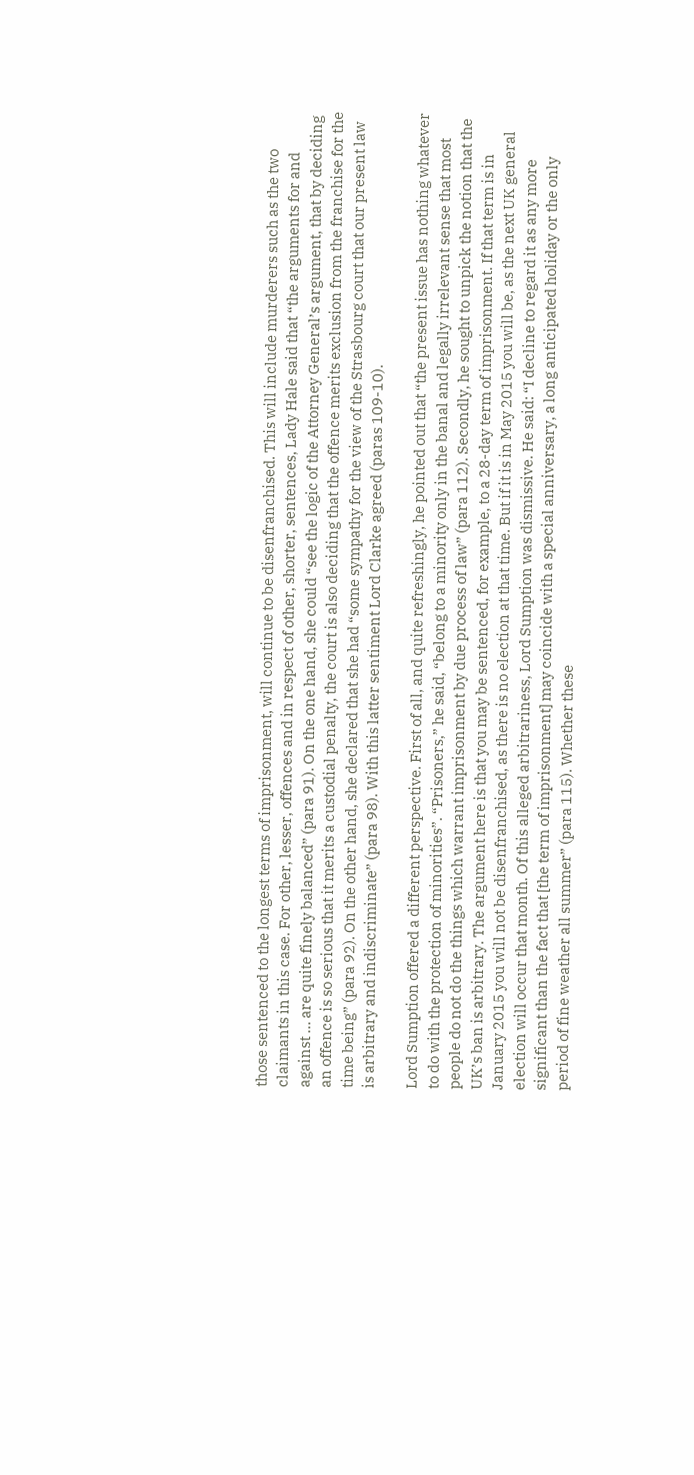those sentenced to the longest terms of imprisonment, will continue to be disenfranchised. This will include murderers such as the two claimants in this case. For other, lesser, offences and in respect of other, shorter, sentences, Lady Hale said that “the arguments for and against … are quite finely balanced” (para 91). On the one hand, she could “see the logic of the Attorney General’s argument, that by deciding an offence is so serious that it merits a custodial penalty, the court is also deciding that the offence merits exclusion from the franchise for the time being” (para 92). On the other hand, she declared that she had “some sympathy for the view of the Strasbourg court that our present law is arbitrary and indiscriminate” (para 98). With this latter sentiment Lord Clarke agreed (paras 109-10).

Lord Sumption offered a different perspective. First of all, and quite refreshingly, he pointed out that “the present issue has nothing whatever to do with the protection of minorities”. “Prisoners,” he said, “belong to a minority only in the banal and legally irrelevant sense that most people do not do the things which warrant imprisonment by due process of law” (para 112). Secondly, he sought to unpick the notion that the UK’s ban is arbitrary. The argument here is that you may be sentenced, for example, to a 28-day term of imprisonment. If that term is in January 2015 you will not be disenfranchised, as there is no election at that time. But if it is in May 2015 you will be, as the next UK general election will occur that month. Of this alleged arbitrariness, Lord Sumption was dismissive. He said: “I decline to regard it as any more significant than the fact that [the term of imprisonment] may coincide with a special anniversary, a long anticipated holiday or the only period of fine weather all summer” (para 115). Whether these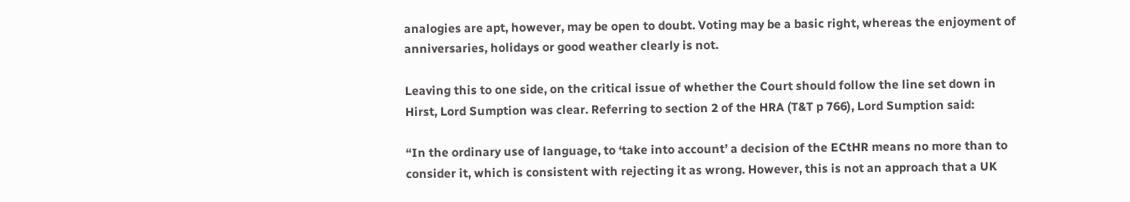analogies are apt, however, may be open to doubt. Voting may be a basic right, whereas the enjoyment of anniversaries, holidays or good weather clearly is not.

Leaving this to one side, on the critical issue of whether the Court should follow the line set down in Hirst, Lord Sumption was clear. Referring to section 2 of the HRA (T&T p 766), Lord Sumption said:

“In the ordinary use of language, to ‘take into account’ a decision of the ECtHR means no more than to consider it, which is consistent with rejecting it as wrong. However, this is not an approach that a UK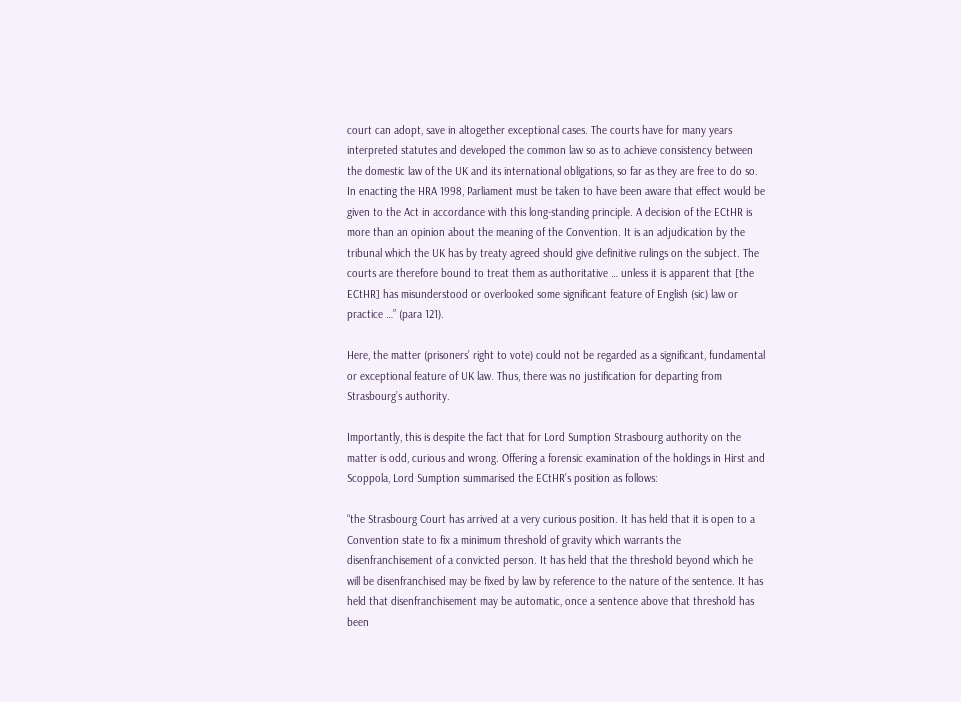court can adopt, save in altogether exceptional cases. The courts have for many years interpreted statutes and developed the common law so as to achieve consistency between the domestic law of the UK and its international obligations, so far as they are free to do so. In enacting the HRA 1998, Parliament must be taken to have been aware that effect would be given to the Act in accordance with this long-standing principle. A decision of the ECtHR is more than an opinion about the meaning of the Convention. It is an adjudication by the tribunal which the UK has by treaty agreed should give definitive rulings on the subject. The courts are therefore bound to treat them as authoritative … unless it is apparent that [the ECtHR] has misunderstood or overlooked some significant feature of English (sic) law or practice …” (para 121).

Here, the matter (prisoners’ right to vote) could not be regarded as a significant, fundamental or exceptional feature of UK law. Thus, there was no justification for departing from Strasbourg’s authority.

Importantly, this is despite the fact that for Lord Sumption Strasbourg authority on the matter is odd, curious and wrong. Offering a forensic examination of the holdings in Hirst and Scoppola, Lord Sumption summarised the ECtHR’s position as follows:

“the Strasbourg Court has arrived at a very curious position. It has held that it is open to a Convention state to fix a minimum threshold of gravity which warrants the disenfranchisement of a convicted person. It has held that the threshold beyond which he will be disenfranchised may be fixed by law by reference to the nature of the sentence. It has held that disenfranchisement may be automatic, once a sentence above that threshold has been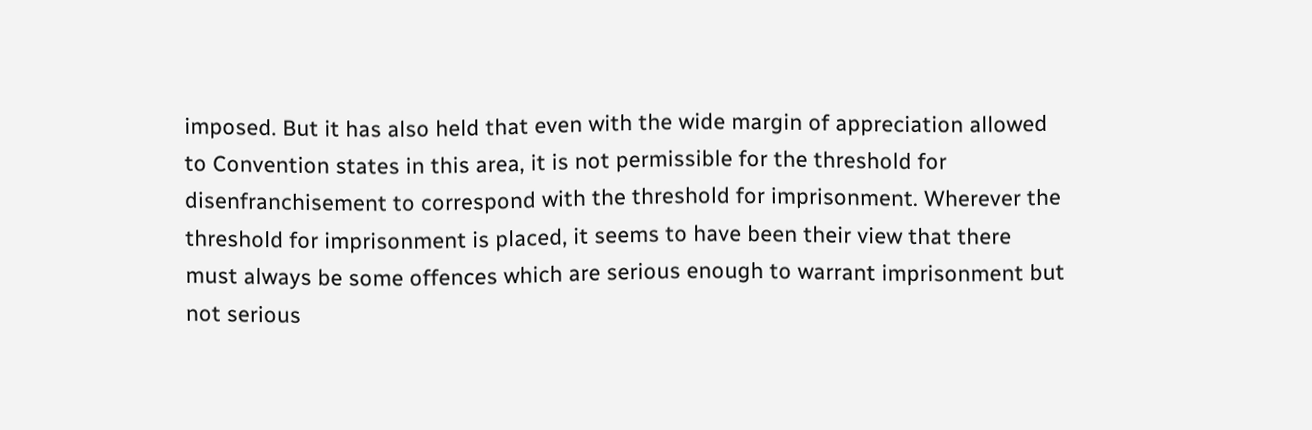imposed. But it has also held that even with the wide margin of appreciation allowed to Convention states in this area, it is not permissible for the threshold for disenfranchisement to correspond with the threshold for imprisonment. Wherever the threshold for imprisonment is placed, it seems to have been their view that there must always be some offences which are serious enough to warrant imprisonment but not serious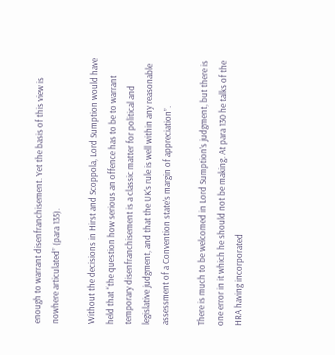enough to warrant disenfranchisement. Yet the basis of this view is nowhere articulated” (para 135).

Without the decisions in Hirst and Scoppola, Lord Sumption would have held that “the question how serious an offence has to be to warrant temporary disenfranchisement is a classic matter for political and legislative judgment, and that the UK’s rule is well within any reasonable assessment of a Convention state’s margin of appreciation”.

There is much to be welcomed in Lord Sumption’s judgment, but there is one error in it which he should not be making. At para 130 he talks of the HRA having incorporated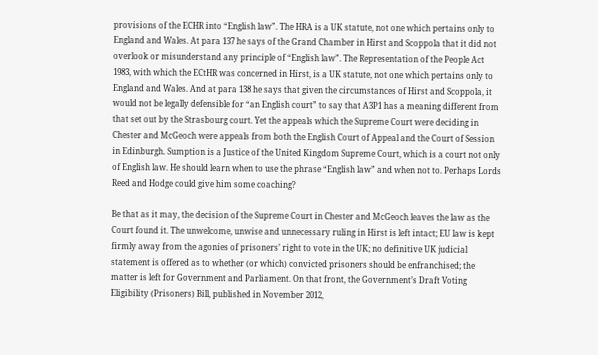provisions of the ECHR into “English law”. The HRA is a UK statute, not one which pertains only to England and Wales. At para 137 he says of the Grand Chamber in Hirst and Scoppola that it did not overlook or misunderstand any principle of “English law”. The Representation of the People Act 1983, with which the ECtHR was concerned in Hirst, is a UK statute, not one which pertains only to England and Wales. And at para 138 he says that given the circumstances of Hirst and Scoppola, it would not be legally defensible for “an English court” to say that A3P1 has a meaning different from that set out by the Strasbourg court. Yet the appeals which the Supreme Court were deciding in Chester and McGeoch were appeals from both the English Court of Appeal and the Court of Session in Edinburgh. Sumption is a Justice of the United Kingdom Supreme Court, which is a court not only of English law. He should learn when to use the phrase “English law” and when not to. Perhaps Lords Reed and Hodge could give him some coaching?

Be that as it may, the decision of the Supreme Court in Chester and McGeoch leaves the law as the Court found it. The unwelcome, unwise and unnecessary ruling in Hirst is left intact; EU law is kept firmly away from the agonies of prisoners’ right to vote in the UK; no definitive UK judicial statement is offered as to whether (or which) convicted prisoners should be enfranchised; the matter is left for Government and Parliament. On that front, the Government’s Draft Voting Eligibility (Prisoners) Bill, published in November 2012,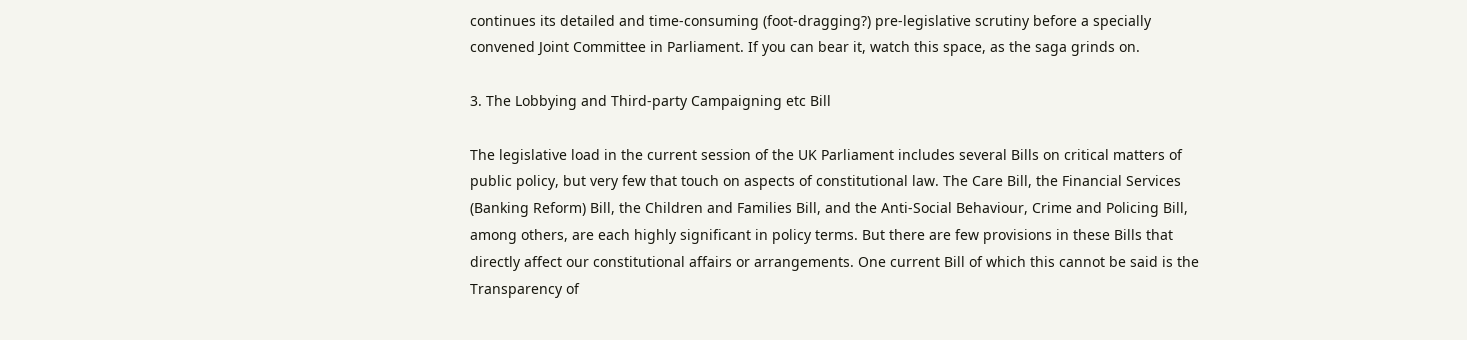continues its detailed and time-consuming (foot-dragging?) pre-legislative scrutiny before a specially convened Joint Committee in Parliament. If you can bear it, watch this space, as the saga grinds on.

3. The Lobbying and Third-party Campaigning etc Bill

The legislative load in the current session of the UK Parliament includes several Bills on critical matters of public policy, but very few that touch on aspects of constitutional law. The Care Bill, the Financial Services (Banking Reform) Bill, the Children and Families Bill, and the Anti-Social Behaviour, Crime and Policing Bill, among others, are each highly significant in policy terms. But there are few provisions in these Bills that directly affect our constitutional affairs or arrangements. One current Bill of which this cannot be said is the Transparency of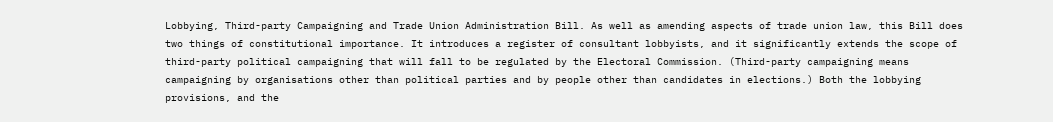Lobbying, Third-party Campaigning and Trade Union Administration Bill. As well as amending aspects of trade union law, this Bill does two things of constitutional importance. It introduces a register of consultant lobbyists, and it significantly extends the scope of third-party political campaigning that will fall to be regulated by the Electoral Commission. (Third-party campaigning means campaigning by organisations other than political parties and by people other than candidates in elections.) Both the lobbying provisions, and the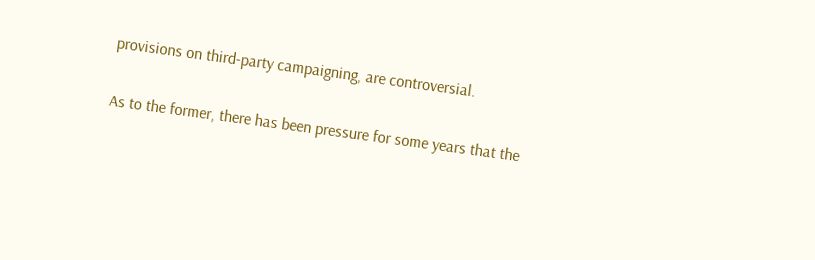provisions on third-party campaigning, are controversial.

As to the former, there has been pressure for some years that the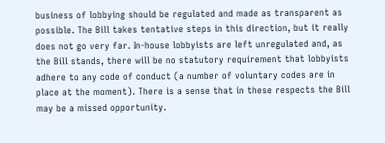business of lobbying should be regulated and made as transparent as possible. The Bill takes tentative steps in this direction, but it really does not go very far. In-house lobbyists are left unregulated and, as the Bill stands, there will be no statutory requirement that lobbyists adhere to any code of conduct (a number of voluntary codes are in place at the moment). There is a sense that in these respects the Bill may be a missed opportunity.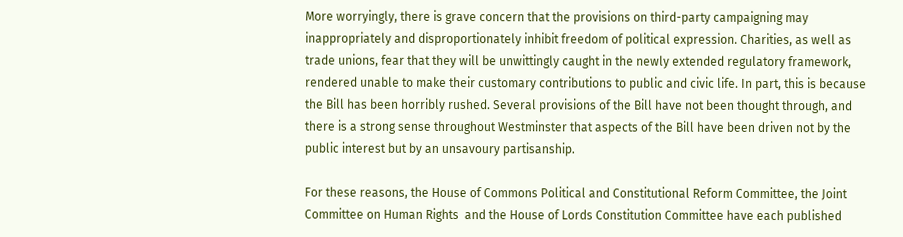More worryingly, there is grave concern that the provisions on third-party campaigning may inappropriately and disproportionately inhibit freedom of political expression. Charities, as well as trade unions, fear that they will be unwittingly caught in the newly extended regulatory framework, rendered unable to make their customary contributions to public and civic life. In part, this is because the Bill has been horribly rushed. Several provisions of the Bill have not been thought through, and there is a strong sense throughout Westminster that aspects of the Bill have been driven not by the public interest but by an unsavoury partisanship.

For these reasons, the House of Commons Political and Constitutional Reform Committee, the Joint Committee on Human Rights  and the House of Lords Constitution Committee have each published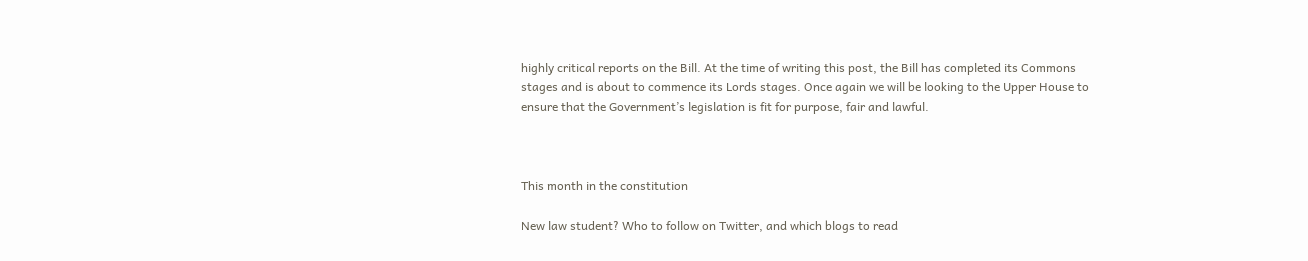highly critical reports on the Bill. At the time of writing this post, the Bill has completed its Commons stages and is about to commence its Lords stages. Once again we will be looking to the Upper House to ensure that the Government’s legislation is fit for purpose, fair and lawful.



This month in the constitution

New law student? Who to follow on Twitter, and which blogs to read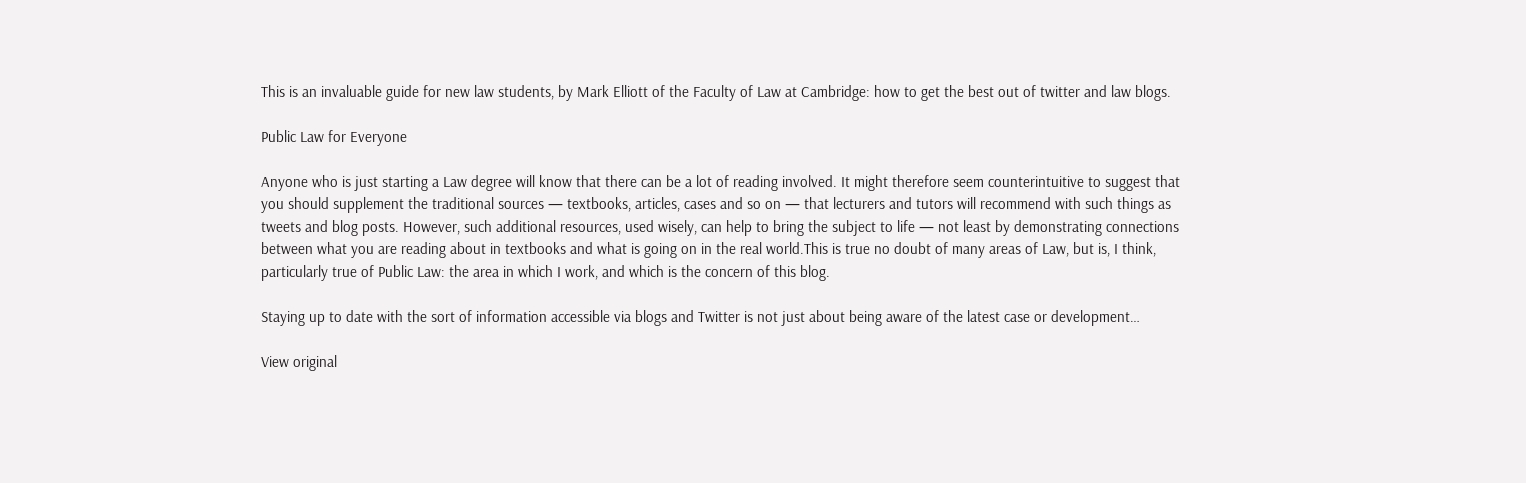This is an invaluable guide for new law students, by Mark Elliott of the Faculty of Law at Cambridge: how to get the best out of twitter and law blogs.

Public Law for Everyone

Anyone who is just starting a Law degree will know that there can be a lot of reading involved. It might therefore seem counterintuitive to suggest that you should supplement the traditional sources — textbooks, articles, cases and so on — that lecturers and tutors will recommend with such things as tweets and blog posts. However, such additional resources, used wisely, can help to bring the subject to life — not least by demonstrating connections between what you are reading about in textbooks and what is going on in the real world.This is true no doubt of many areas of Law, but is, I think, particularly true of Public Law: the area in which I work, and which is the concern of this blog.

Staying up to date with the sort of information accessible via blogs and Twitter is not just about being aware of the latest case or development…

View original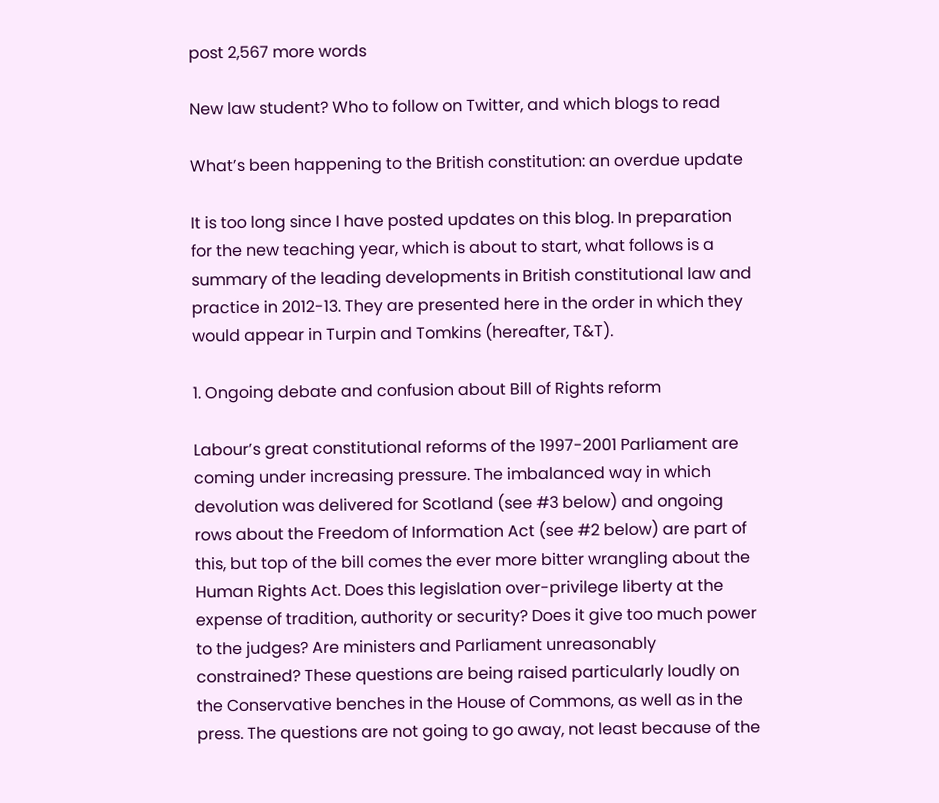post 2,567 more words

New law student? Who to follow on Twitter, and which blogs to read

What’s been happening to the British constitution: an overdue update

It is too long since I have posted updates on this blog. In preparation for the new teaching year, which is about to start, what follows is a summary of the leading developments in British constitutional law and practice in 2012-13. They are presented here in the order in which they would appear in Turpin and Tomkins (hereafter, T&T).

1. Ongoing debate and confusion about Bill of Rights reform

Labour’s great constitutional reforms of the 1997-2001 Parliament are coming under increasing pressure. The imbalanced way in which devolution was delivered for Scotland (see #3 below) and ongoing rows about the Freedom of Information Act (see #2 below) are part of this, but top of the bill comes the ever more bitter wrangling about the Human Rights Act. Does this legislation over-privilege liberty at the expense of tradition, authority or security? Does it give too much power to the judges? Are ministers and Parliament unreasonably constrained? These questions are being raised particularly loudly on the Conservative benches in the House of Commons, as well as in the press. The questions are not going to go away, not least because of the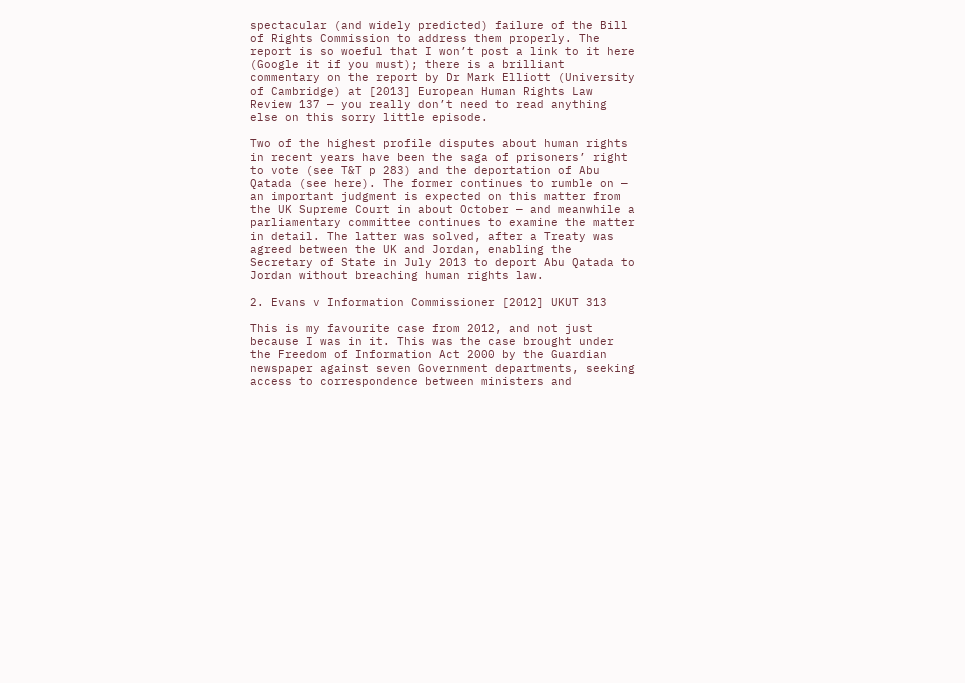spectacular (and widely predicted) failure of the Bill of Rights Commission to address them properly. The report is so woeful that I won’t post a link to it here (Google it if you must); there is a brilliant commentary on the report by Dr Mark Elliott (University of Cambridge) at [2013] European Human Rights Law Review 137 — you really don’t need to read anything else on this sorry little episode.

Two of the highest profile disputes about human rights in recent years have been the saga of prisoners’ right to vote (see T&T p 283) and the deportation of Abu Qatada (see here). The former continues to rumble on — an important judgment is expected on this matter from the UK Supreme Court in about October — and meanwhile a parliamentary committee continues to examine the matter in detail. The latter was solved, after a Treaty was agreed between the UK and Jordan, enabling the Secretary of State in July 2013 to deport Abu Qatada to Jordan without breaching human rights law.

2. Evans v Information Commissioner [2012] UKUT 313

This is my favourite case from 2012, and not just because I was in it. This was the case brought under the Freedom of Information Act 2000 by the Guardian newspaper against seven Government departments, seeking access to correspondence between ministers and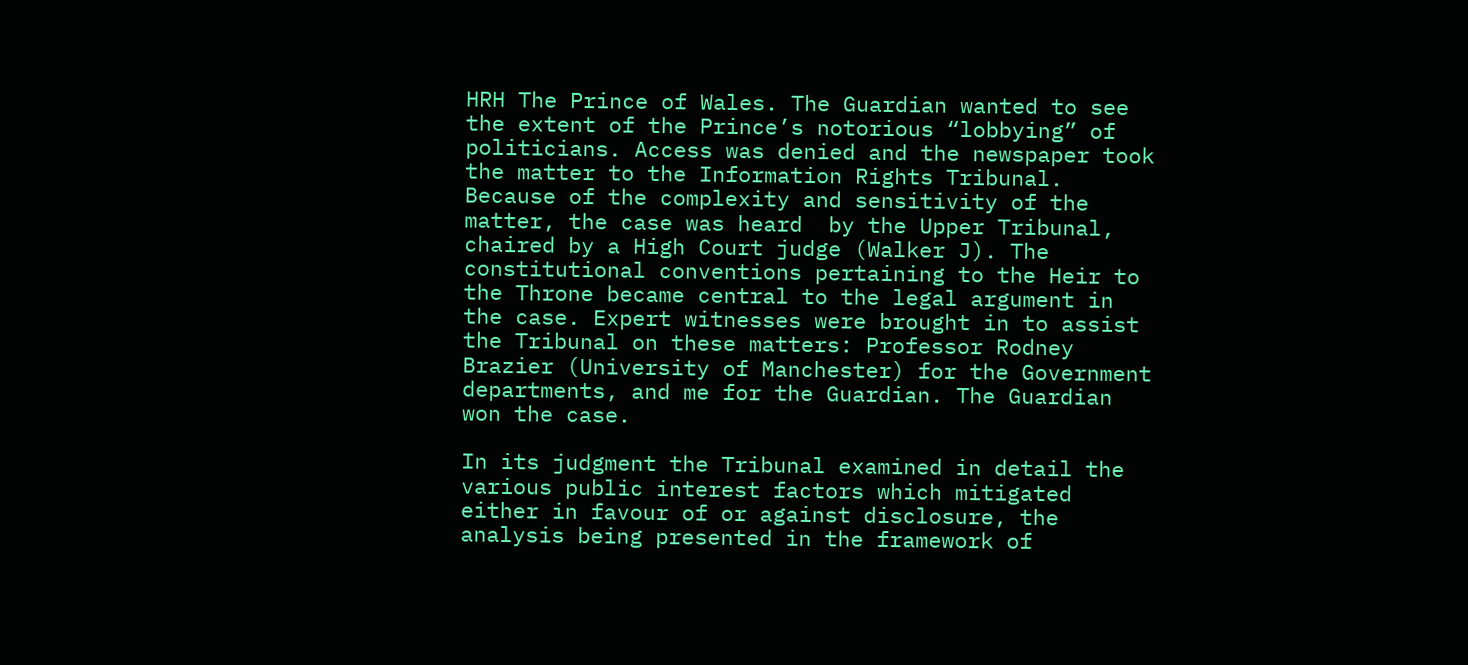HRH The Prince of Wales. The Guardian wanted to see the extent of the Prince’s notorious “lobbying” of politicians. Access was denied and the newspaper took the matter to the Information Rights Tribunal. Because of the complexity and sensitivity of the matter, the case was heard  by the Upper Tribunal, chaired by a High Court judge (Walker J). The constitutional conventions pertaining to the Heir to the Throne became central to the legal argument in the case. Expert witnesses were brought in to assist the Tribunal on these matters: Professor Rodney Brazier (University of Manchester) for the Government departments, and me for the Guardian. The Guardian won the case.

In its judgment the Tribunal examined in detail the various public interest factors which mitigated either in favour of or against disclosure, the analysis being presented in the framework of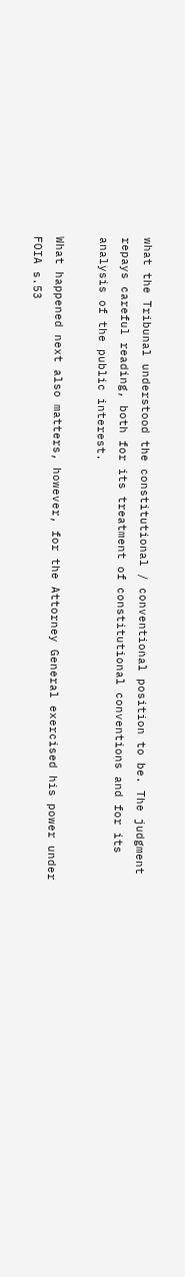what the Tribunal understood the constitutional / conventional position to be. The judgment repays careful reading, both for its treatment of constitutional conventions and for its analysis of the public interest.

What happened next also matters, however, for the Attorney General exercised his power under FOIA s.53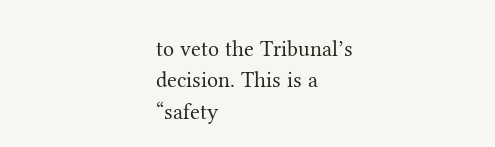to veto the Tribunal’s decision. This is a “safety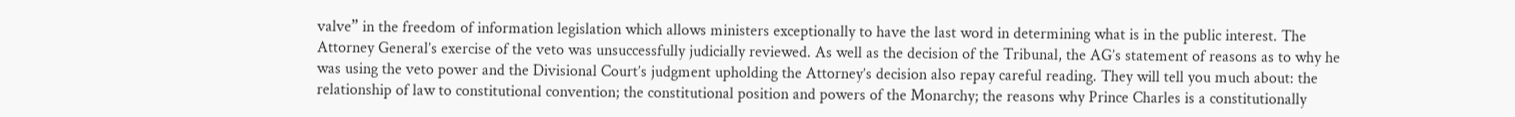valve” in the freedom of information legislation which allows ministers exceptionally to have the last word in determining what is in the public interest. The Attorney General’s exercise of the veto was unsuccessfully judicially reviewed. As well as the decision of the Tribunal, the AG’s statement of reasons as to why he was using the veto power and the Divisional Court’s judgment upholding the Attorney’s decision also repay careful reading. They will tell you much about: the relationship of law to constitutional convention; the constitutional position and powers of the Monarchy; the reasons why Prince Charles is a constitutionally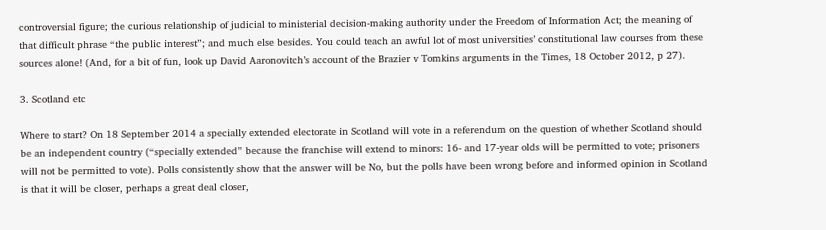controversial figure; the curious relationship of judicial to ministerial decision-making authority under the Freedom of Information Act; the meaning of that difficult phrase “the public interest”; and much else besides. You could teach an awful lot of most universities’ constitutional law courses from these sources alone! (And, for a bit of fun, look up David Aaronovitch’s account of the Brazier v Tomkins arguments in the Times, 18 October 2012, p 27).

3. Scotland etc

Where to start? On 18 September 2014 a specially extended electorate in Scotland will vote in a referendum on the question of whether Scotland should be an independent country (“specially extended” because the franchise will extend to minors: 16- and 17-year olds will be permitted to vote; prisoners will not be permitted to vote). Polls consistently show that the answer will be No, but the polls have been wrong before and informed opinion in Scotland is that it will be closer, perhaps a great deal closer,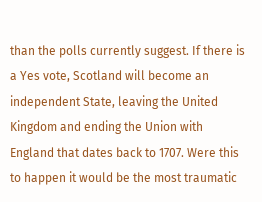than the polls currently suggest. If there is a Yes vote, Scotland will become an independent State, leaving the United Kingdom and ending the Union with England that dates back to 1707. Were this to happen it would be the most traumatic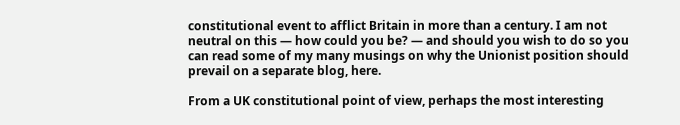constitutional event to afflict Britain in more than a century. I am not neutral on this — how could you be? — and should you wish to do so you can read some of my many musings on why the Unionist position should prevail on a separate blog, here.

From a UK constitutional point of view, perhaps the most interesting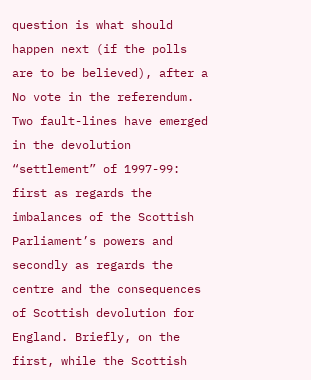question is what should happen next (if the polls are to be believed), after a No vote in the referendum. Two fault-lines have emerged in the devolution “settlement” of 1997-99: first as regards the imbalances of the Scottish Parliament’s powers and secondly as regards the centre and the consequences of Scottish devolution for England. Briefly, on the first, while the Scottish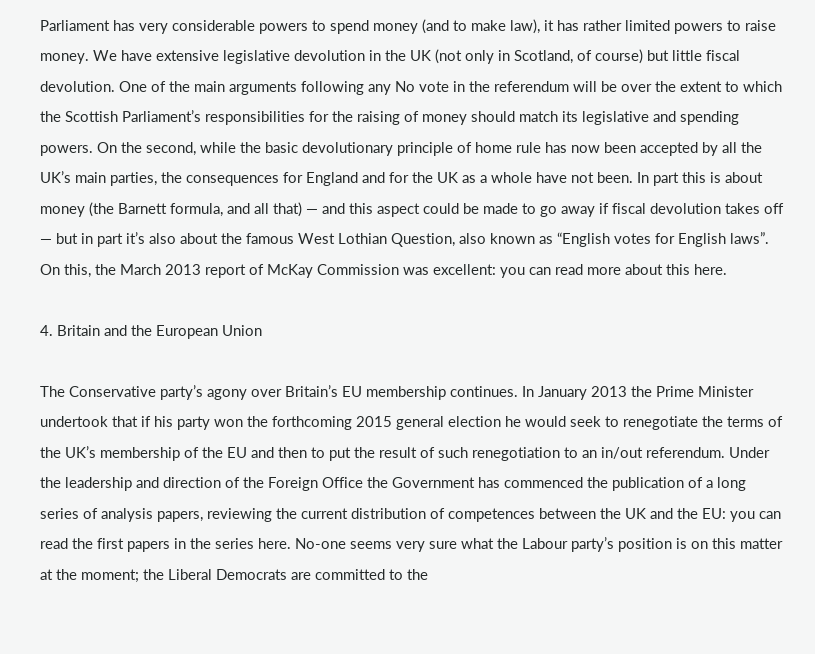Parliament has very considerable powers to spend money (and to make law), it has rather limited powers to raise money. We have extensive legislative devolution in the UK (not only in Scotland, of course) but little fiscal devolution. One of the main arguments following any No vote in the referendum will be over the extent to which the Scottish Parliament’s responsibilities for the raising of money should match its legislative and spending powers. On the second, while the basic devolutionary principle of home rule has now been accepted by all the UK’s main parties, the consequences for England and for the UK as a whole have not been. In part this is about money (the Barnett formula, and all that) — and this aspect could be made to go away if fiscal devolution takes off — but in part it’s also about the famous West Lothian Question, also known as “English votes for English laws”. On this, the March 2013 report of McKay Commission was excellent: you can read more about this here.

4. Britain and the European Union

The Conservative party’s agony over Britain’s EU membership continues. In January 2013 the Prime Minister undertook that if his party won the forthcoming 2015 general election he would seek to renegotiate the terms of the UK’s membership of the EU and then to put the result of such renegotiation to an in/out referendum. Under the leadership and direction of the Foreign Office the Government has commenced the publication of a long series of analysis papers, reviewing the current distribution of competences between the UK and the EU: you can read the first papers in the series here. No-one seems very sure what the Labour party’s position is on this matter at the moment; the Liberal Democrats are committed to the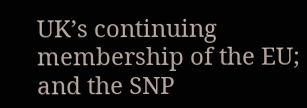UK’s continuing membership of the EU; and the SNP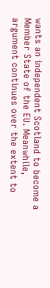wants an independent Scotland to become a Member State of the EU. Meanwhile, argument continues over the extent to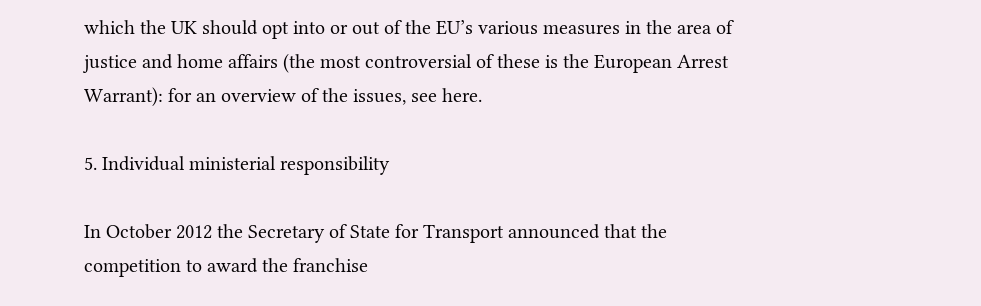which the UK should opt into or out of the EU’s various measures in the area of justice and home affairs (the most controversial of these is the European Arrest Warrant): for an overview of the issues, see here.

5. Individual ministerial responsibility

In October 2012 the Secretary of State for Transport announced that the competition to award the franchise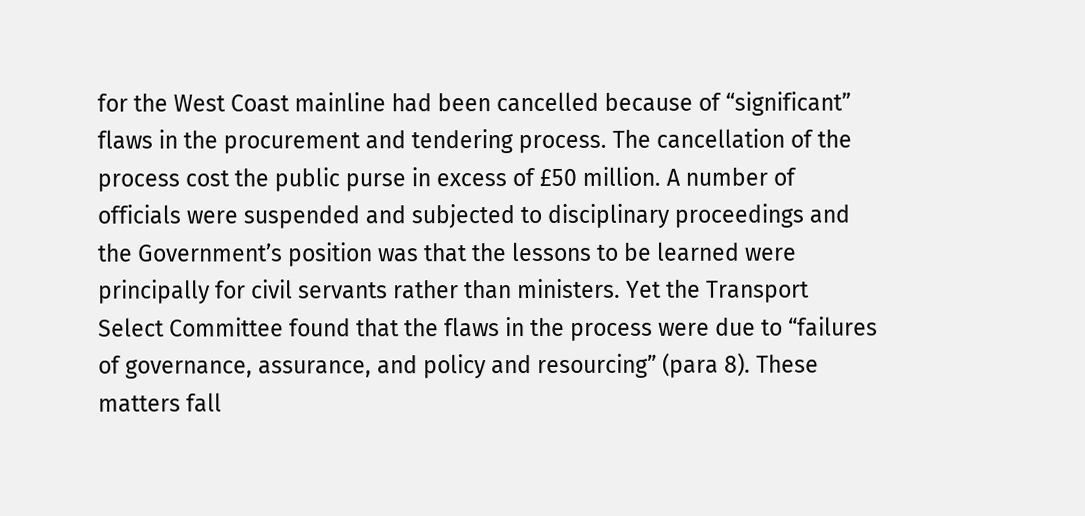for the West Coast mainline had been cancelled because of “significant” flaws in the procurement and tendering process. The cancellation of the process cost the public purse in excess of £50 million. A number of officials were suspended and subjected to disciplinary proceedings and the Government’s position was that the lessons to be learned were principally for civil servants rather than ministers. Yet the Transport Select Committee found that the flaws in the process were due to “failures of governance, assurance, and policy and resourcing” (para 8). These matters fall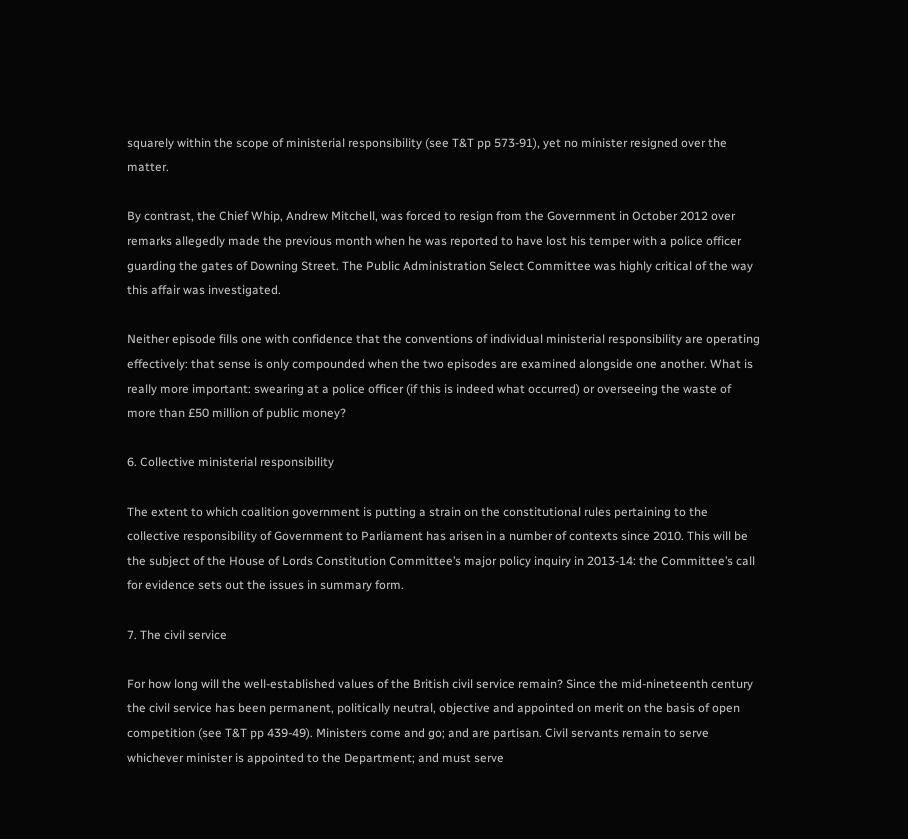squarely within the scope of ministerial responsibility (see T&T pp 573-91), yet no minister resigned over the matter.

By contrast, the Chief Whip, Andrew Mitchell, was forced to resign from the Government in October 2012 over remarks allegedly made the previous month when he was reported to have lost his temper with a police officer guarding the gates of Downing Street. The Public Administration Select Committee was highly critical of the way this affair was investigated.

Neither episode fills one with confidence that the conventions of individual ministerial responsibility are operating effectively: that sense is only compounded when the two episodes are examined alongside one another. What is really more important: swearing at a police officer (if this is indeed what occurred) or overseeing the waste of more than £50 million of public money?

6. Collective ministerial responsibility

The extent to which coalition government is putting a strain on the constitutional rules pertaining to the collective responsibility of Government to Parliament has arisen in a number of contexts since 2010. This will be the subject of the House of Lords Constitution Committee’s major policy inquiry in 2013-14: the Committee’s call for evidence sets out the issues in summary form.

7. The civil service

For how long will the well-established values of the British civil service remain? Since the mid-nineteenth century the civil service has been permanent, politically neutral, objective and appointed on merit on the basis of open competition (see T&T pp 439-49). Ministers come and go; and are partisan. Civil servants remain to serve whichever minister is appointed to the Department; and must serve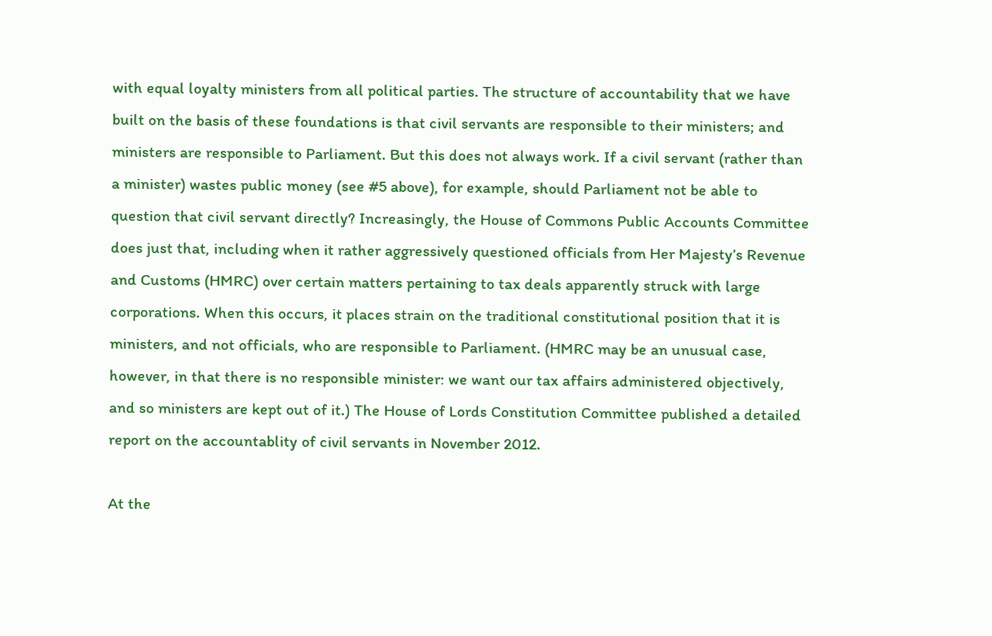with equal loyalty ministers from all political parties. The structure of accountability that we have built on the basis of these foundations is that civil servants are responsible to their ministers; and ministers are responsible to Parliament. But this does not always work. If a civil servant (rather than a minister) wastes public money (see #5 above), for example, should Parliament not be able to question that civil servant directly? Increasingly, the House of Commons Public Accounts Committee does just that, including when it rather aggressively questioned officials from Her Majesty’s Revenue and Customs (HMRC) over certain matters pertaining to tax deals apparently struck with large corporations. When this occurs, it places strain on the traditional constitutional position that it is ministers, and not officials, who are responsible to Parliament. (HMRC may be an unusual case, however, in that there is no responsible minister: we want our tax affairs administered objectively, and so ministers are kept out of it.) The House of Lords Constitution Committee published a detailed report on the accountablity of civil servants in November 2012.

At the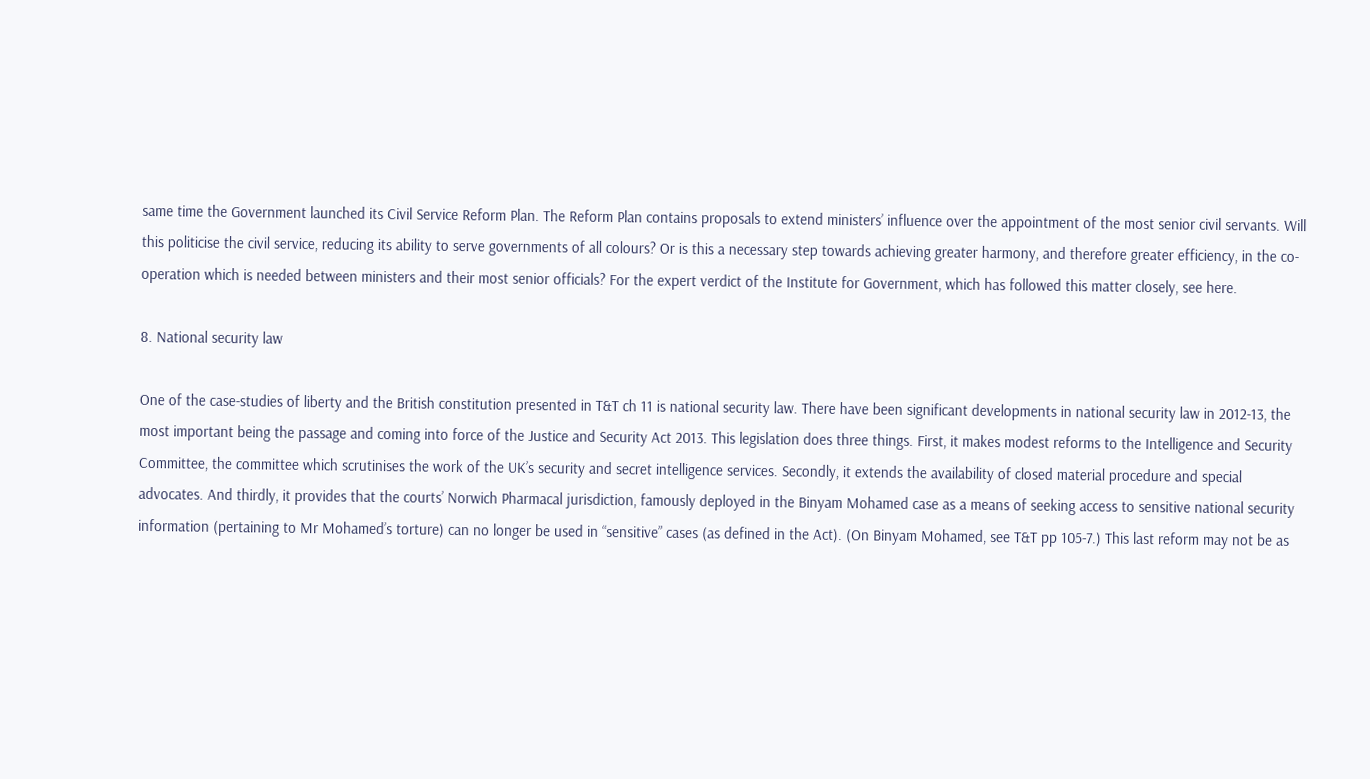same time the Government launched its Civil Service Reform Plan. The Reform Plan contains proposals to extend ministers’ influence over the appointment of the most senior civil servants. Will this politicise the civil service, reducing its ability to serve governments of all colours? Or is this a necessary step towards achieving greater harmony, and therefore greater efficiency, in the co-operation which is needed between ministers and their most senior officials? For the expert verdict of the Institute for Government, which has followed this matter closely, see here.

8. National security law

One of the case-studies of liberty and the British constitution presented in T&T ch 11 is national security law. There have been significant developments in national security law in 2012-13, the most important being the passage and coming into force of the Justice and Security Act 2013. This legislation does three things. First, it makes modest reforms to the Intelligence and Security Committee, the committee which scrutinises the work of the UK’s security and secret intelligence services. Secondly, it extends the availability of closed material procedure and special advocates. And thirdly, it provides that the courts’ Norwich Pharmacal jurisdiction, famously deployed in the Binyam Mohamed case as a means of seeking access to sensitive national security information (pertaining to Mr Mohamed’s torture) can no longer be used in “sensitive” cases (as defined in the Act). (On Binyam Mohamed, see T&T pp 105-7.) This last reform may not be as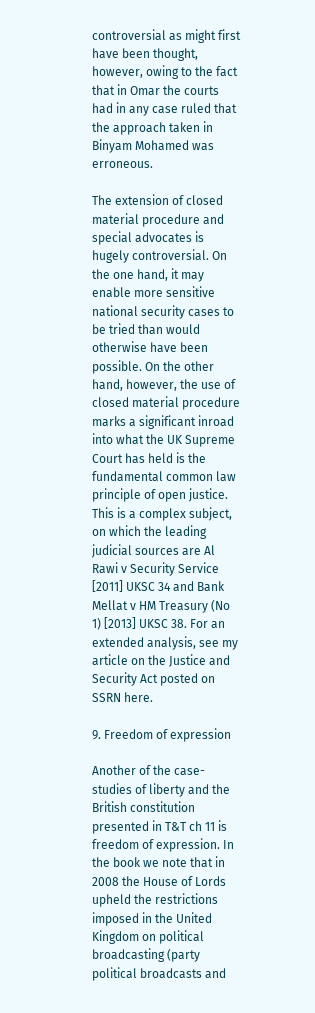controversial as might first have been thought, however, owing to the fact that in Omar the courts had in any case ruled that the approach taken in Binyam Mohamed was erroneous.

The extension of closed material procedure and special advocates is hugely controversial. On the one hand, it may enable more sensitive national security cases to be tried than would otherwise have been possible. On the other hand, however, the use of closed material procedure marks a significant inroad into what the UK Supreme Court has held is the fundamental common law principle of open justice. This is a complex subject, on which the leading judicial sources are Al Rawi v Security Service [2011] UKSC 34 and Bank Mellat v HM Treasury (No 1) [2013] UKSC 38. For an extended analysis, see my article on the Justice and Security Act posted on SSRN here.

9. Freedom of expression

Another of the case-studies of liberty and the British constitution presented in T&T ch 11 is freedom of expression. In the book we note that in 2008 the House of Lords upheld the restrictions imposed in the United Kingdom on political broadcasting (party political broadcasts and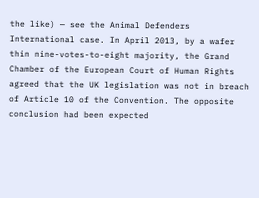the like) — see the Animal Defenders International case. In April 2013, by a wafer thin nine-votes-to-eight majority, the Grand Chamber of the European Court of Human Rights agreed that the UK legislation was not in breach of Article 10 of the Convention. The opposite conclusion had been expected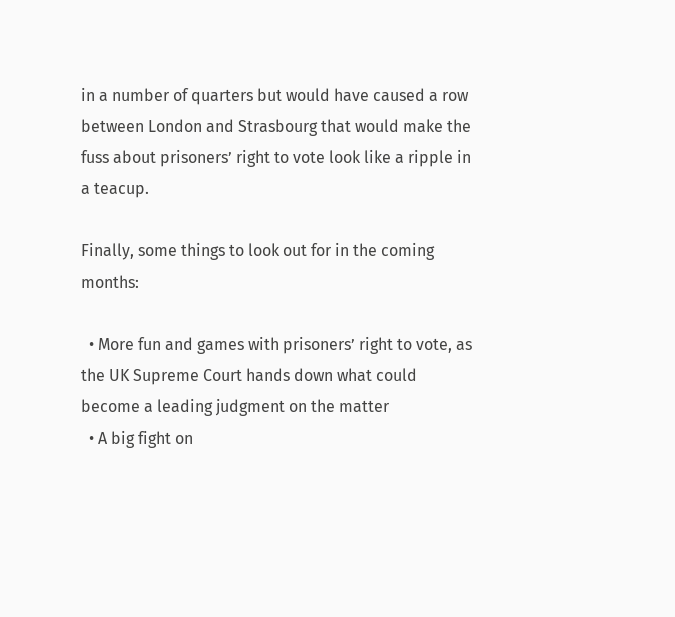in a number of quarters but would have caused a row between London and Strasbourg that would make the fuss about prisoners’ right to vote look like a ripple in a teacup.

Finally, some things to look out for in the coming months:

  • More fun and games with prisoners’ right to vote, as the UK Supreme Court hands down what could become a leading judgment on the matter
  • A big fight on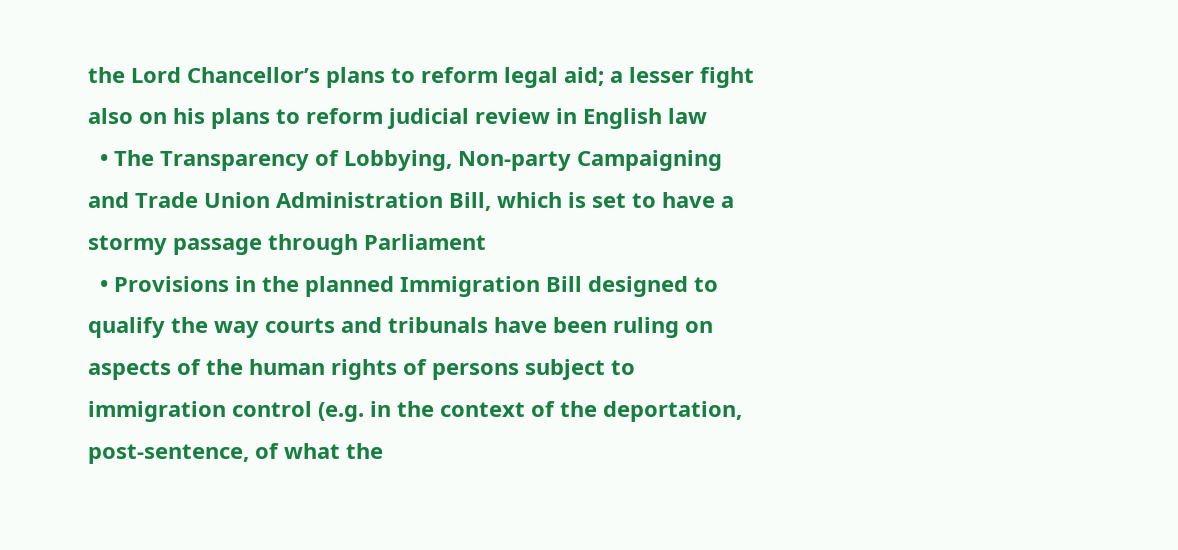the Lord Chancellor’s plans to reform legal aid; a lesser fight also on his plans to reform judicial review in English law
  • The Transparency of Lobbying, Non-party Campaigning and Trade Union Administration Bill, which is set to have a stormy passage through Parliament
  • Provisions in the planned Immigration Bill designed to qualify the way courts and tribunals have been ruling on aspects of the human rights of persons subject to immigration control (e.g. in the context of the deportation, post-sentence, of what the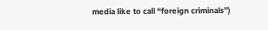media like to call “foreign criminals”)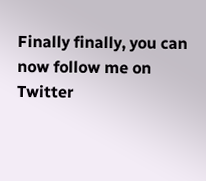Finally finally, you can now follow me on Twitter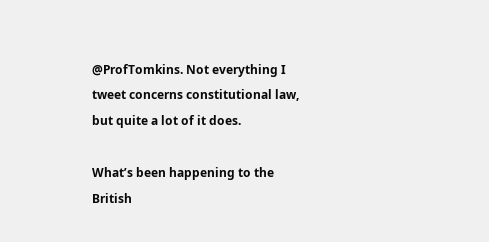@ProfTomkins. Not everything I tweet concerns constitutional law, but quite a lot of it does.

What’s been happening to the British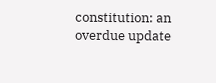constitution: an overdue update